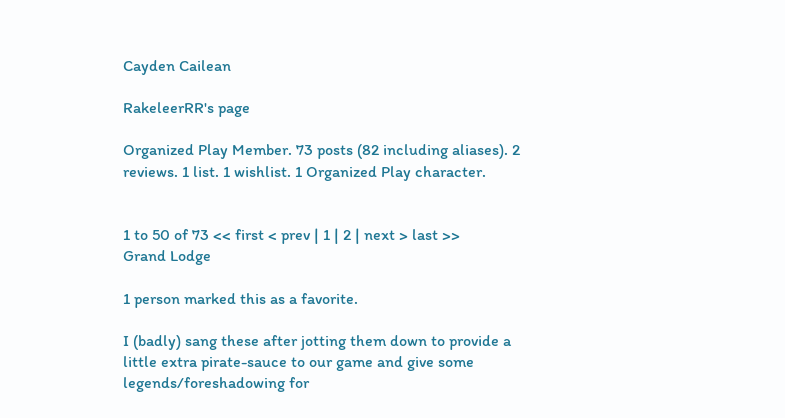Cayden Cailean

RakeleerRR's page

Organized Play Member. 73 posts (82 including aliases). 2 reviews. 1 list. 1 wishlist. 1 Organized Play character.


1 to 50 of 73 << first < prev | 1 | 2 | next > last >>
Grand Lodge

1 person marked this as a favorite.

I (badly) sang these after jotting them down to provide a little extra pirate-sauce to our game and give some legends/foreshadowing for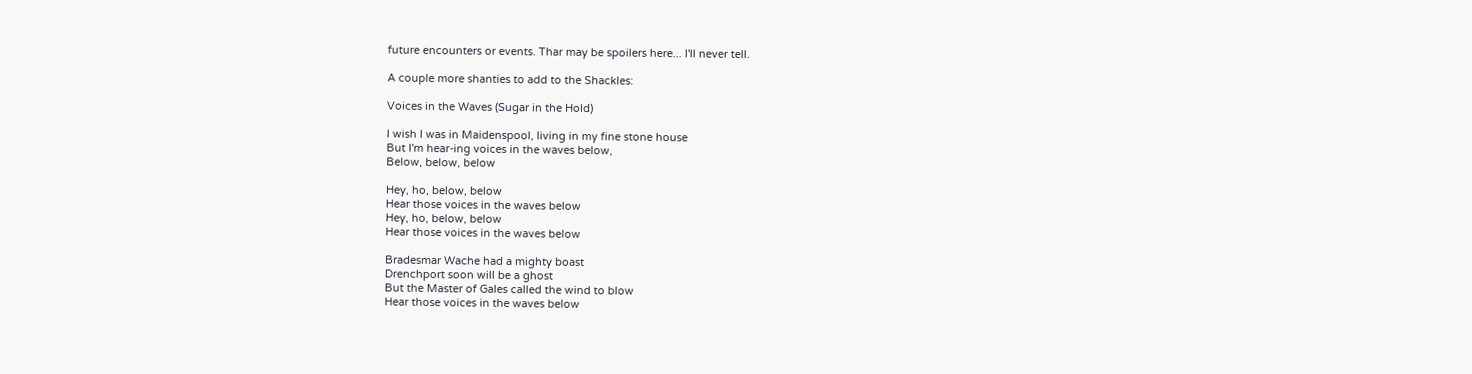future encounters or events. Thar may be spoilers here... I'll never tell.

A couple more shanties to add to the Shackles:

Voices in the Waves (Sugar in the Hold)

I wish I was in Maidenspool, living in my fine stone house
But I'm hear-ing voices in the waves below,
Below, below, below

Hey, ho, below, below
Hear those voices in the waves below
Hey, ho, below, below
Hear those voices in the waves below

Bradesmar Wache had a mighty boast
Drenchport soon will be a ghost
But the Master of Gales called the wind to blow
Hear those voices in the waves below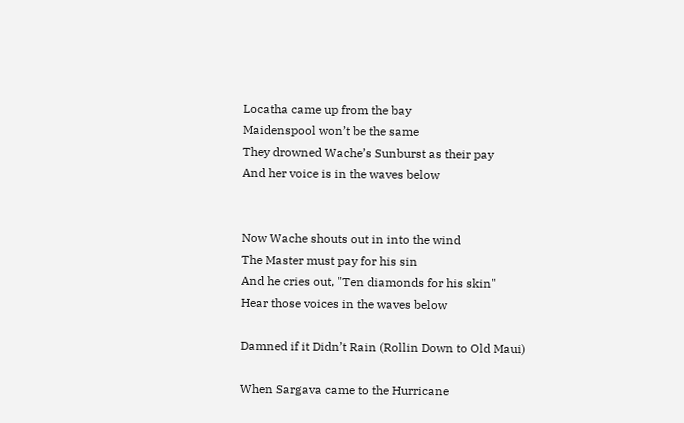Locatha came up from the bay
Maidenspool won’t be the same
They drowned Wache’s Sunburst as their pay
And her voice is in the waves below


Now Wache shouts out in into the wind
The Master must pay for his sin
And he cries out, "Ten diamonds for his skin"
Hear those voices in the waves below

Damned if it Didn’t Rain (Rollin Down to Old Maui)

When Sargava came to the Hurricane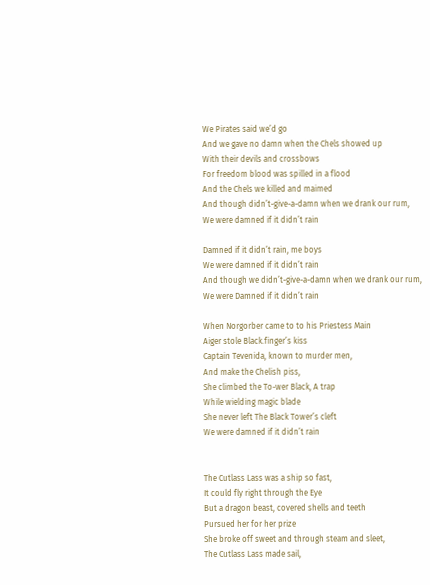We Pirates said we’d go
And we gave no damn when the Chels showed up
With their devils and crossbows
For freedom blood was spilled in a flood
And the Chels we killed and maimed
And though didn’t-give-a-damn when we drank our rum,
We were damned if it didn’t rain

Damned if it didn’t rain, me boys
We were damned if it didn’t rain
And though we didn’t-give-a-damn when we drank our rum,
We were Damned if it didn’t rain

When Norgorber came to to his Priestess Main
Aiger stole Black.finger’s kiss
Captain Tevenida, known to murder men,
And make the Chelish piss,
She climbed the To-wer Black, A trap
While wielding magic blade
She never left The Black Tower’s cleft
We were damned if it didn’t rain


The Cutlass Lass was a ship so fast,
It could fly right through the Eye
But a dragon beast, covered shells and teeth
Pursued her for her prize
She broke off sweet and through steam and sleet,
The Cutlass Lass made sail,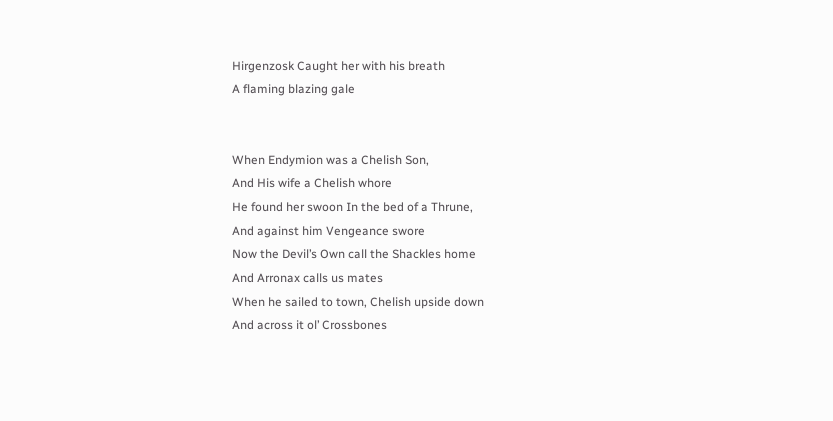Hirgenzosk Caught her with his breath
A flaming blazing gale


When Endymion was a Chelish Son,
And His wife a Chelish whore
He found her swoon In the bed of a Thrune,
And against him Vengeance swore
Now the Devil’s Own call the Shackles home
And Arronax calls us mates
When he sailed to town, Chelish upside down
And across it ol’ Crossbones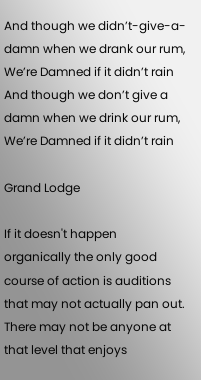And though we didn’t-give-a-damn when we drank our rum,
We’re Damned if it didn’t rain
And though we don’t give a damn when we drink our rum,
We’re Damned if it didn’t rain

Grand Lodge

If it doesn't happen organically the only good course of action is auditions that may not actually pan out. There may not be anyone at that level that enjoys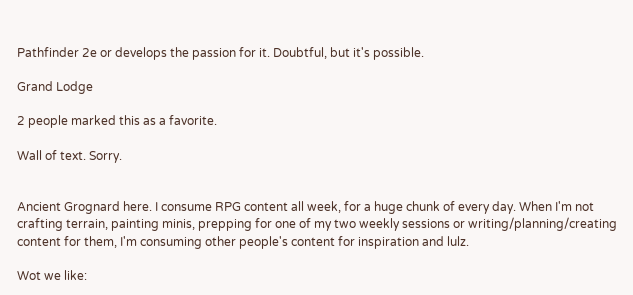Pathfinder 2e or develops the passion for it. Doubtful, but it's possible.

Grand Lodge

2 people marked this as a favorite.

Wall of text. Sorry.


Ancient Grognard here. I consume RPG content all week, for a huge chunk of every day. When I'm not crafting terrain, painting minis, prepping for one of my two weekly sessions or writing/planning/creating content for them, I'm consuming other people's content for inspiration and lulz.

Wot we like: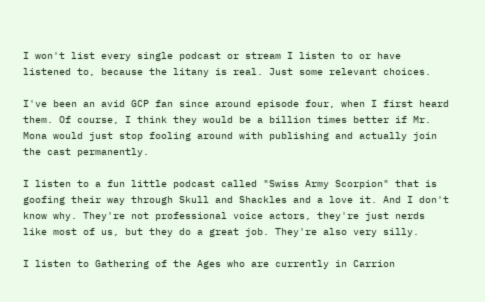I won't list every single podcast or stream I listen to or have listened to, because the litany is real. Just some relevant choices.

I've been an avid GCP fan since around episode four, when I first heard them. Of course, I think they would be a billion times better if Mr. Mona would just stop fooling around with publishing and actually join the cast permanently.

I listen to a fun little podcast called "Swiss Army Scorpion" that is goofing their way through Skull and Shackles and a love it. And I don't know why. They're not professional voice actors, they're just nerds like most of us, but they do a great job. They're also very silly.

I listen to Gathering of the Ages who are currently in Carrion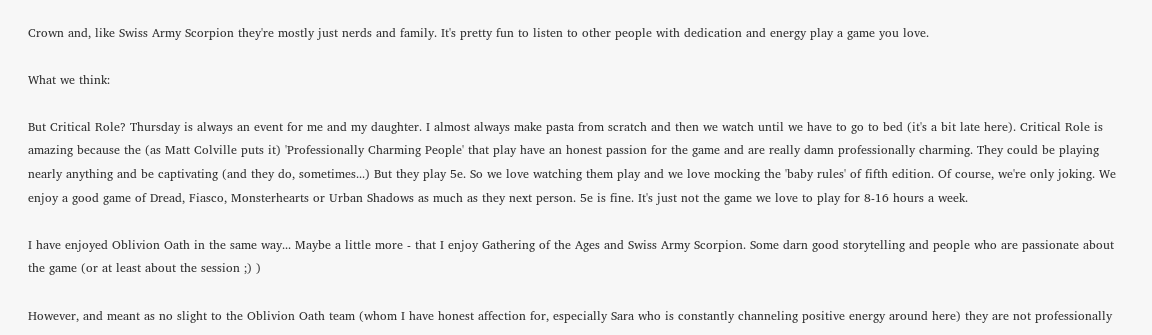Crown and, like Swiss Army Scorpion they're mostly just nerds and family. It's pretty fun to listen to other people with dedication and energy play a game you love.

What we think:

But Critical Role? Thursday is always an event for me and my daughter. I almost always make pasta from scratch and then we watch until we have to go to bed (it's a bit late here). Critical Role is amazing because the (as Matt Colville puts it) 'Professionally Charming People' that play have an honest passion for the game and are really damn professionally charming. They could be playing nearly anything and be captivating (and they do, sometimes...) But they play 5e. So we love watching them play and we love mocking the 'baby rules' of fifth edition. Of course, we're only joking. We enjoy a good game of Dread, Fiasco, Monsterhearts or Urban Shadows as much as they next person. 5e is fine. It's just not the game we love to play for 8-16 hours a week.

I have enjoyed Oblivion Oath in the same way... Maybe a little more - that I enjoy Gathering of the Ages and Swiss Army Scorpion. Some darn good storytelling and people who are passionate about the game (or at least about the session ;) )

However, and meant as no slight to the Oblivion Oath team (whom I have honest affection for, especially Sara who is constantly channeling positive energy around here) they are not professionally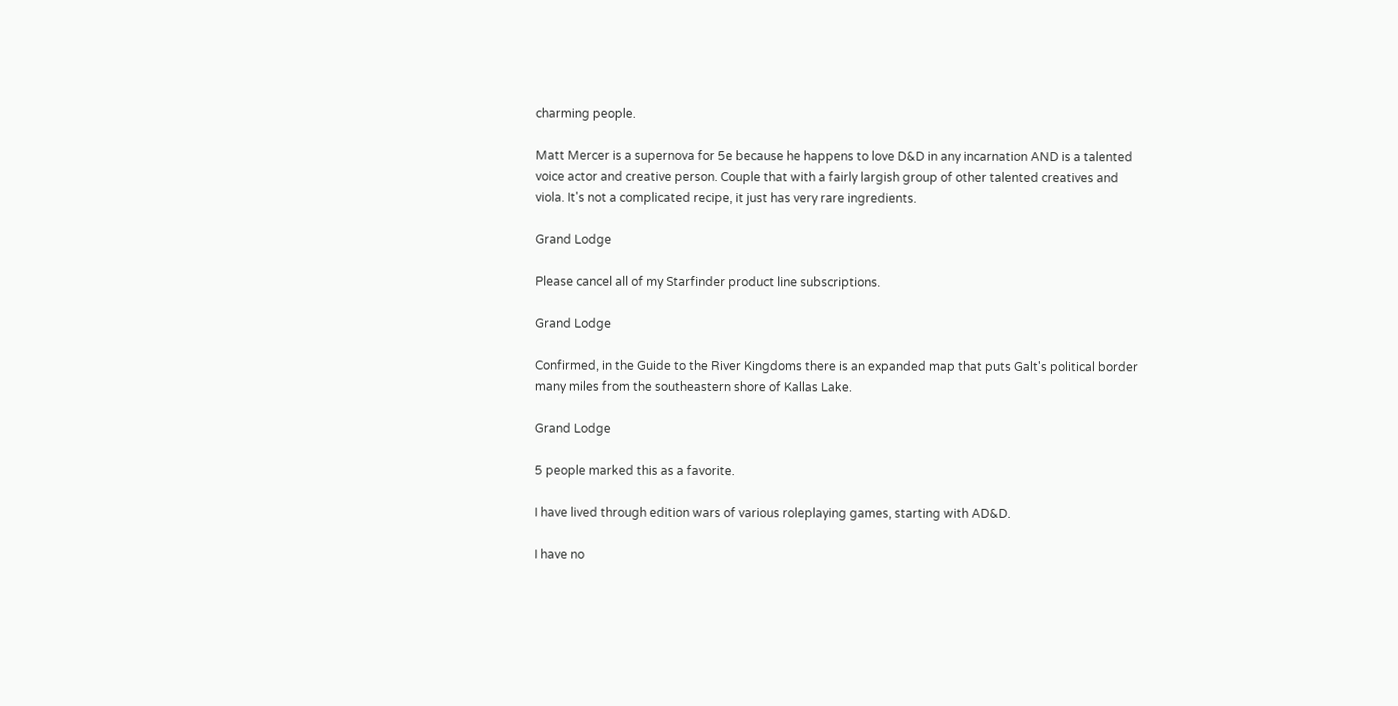charming people.

Matt Mercer is a supernova for 5e because he happens to love D&D in any incarnation AND is a talented voice actor and creative person. Couple that with a fairly largish group of other talented creatives and viola. It's not a complicated recipe, it just has very rare ingredients.

Grand Lodge

Please cancel all of my Starfinder product line subscriptions.

Grand Lodge

Confirmed, in the Guide to the River Kingdoms there is an expanded map that puts Galt's political border many miles from the southeastern shore of Kallas Lake.

Grand Lodge

5 people marked this as a favorite.

I have lived through edition wars of various roleplaying games, starting with AD&D.

I have no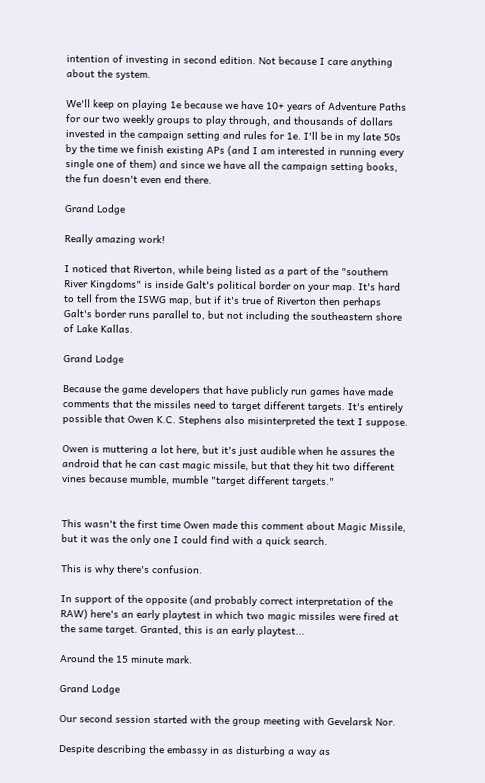intention of investing in second edition. Not because I care anything about the system.

We'll keep on playing 1e because we have 10+ years of Adventure Paths for our two weekly groups to play through, and thousands of dollars invested in the campaign setting and rules for 1e. I'll be in my late 50s by the time we finish existing APs (and I am interested in running every single one of them) and since we have all the campaign setting books, the fun doesn't even end there.

Grand Lodge

Really amazing work!

I noticed that Riverton, while being listed as a part of the "southern River Kingdoms" is inside Galt's political border on your map. It's hard to tell from the ISWG map, but if it's true of Riverton then perhaps Galt's border runs parallel to, but not including the southeastern shore of Lake Kallas.

Grand Lodge

Because the game developers that have publicly run games have made comments that the missiles need to target different targets. It's entirely possible that Owen K.C. Stephens also misinterpreted the text I suppose.

Owen is muttering a lot here, but it's just audible when he assures the android that he can cast magic missile, but that they hit two different vines because mumble, mumble "target different targets."


This wasn't the first time Owen made this comment about Magic Missile, but it was the only one I could find with a quick search.

This is why there's confusion.

In support of the opposite (and probably correct interpretation of the RAW) here's an early playtest in which two magic missiles were fired at the same target. Granted, this is an early playtest...

Around the 15 minute mark.

Grand Lodge

Our second session started with the group meeting with Gevelarsk Nor.

Despite describing the embassy in as disturbing a way as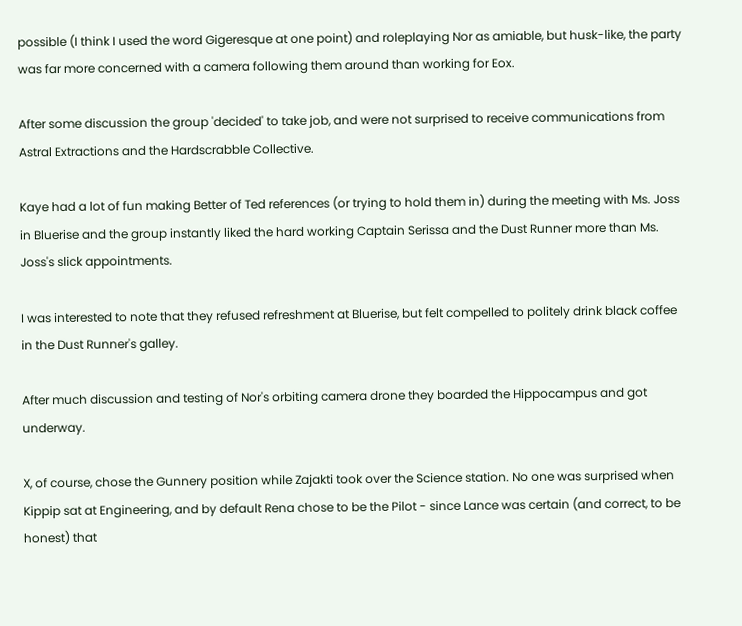possible (I think I used the word Gigeresque at one point) and roleplaying Nor as amiable, but husk-like, the party was far more concerned with a camera following them around than working for Eox.

After some discussion the group 'decided' to take job, and were not surprised to receive communications from Astral Extractions and the Hardscrabble Collective.

Kaye had a lot of fun making Better of Ted references (or trying to hold them in) during the meeting with Ms. Joss in Bluerise and the group instantly liked the hard working Captain Serissa and the Dust Runner more than Ms. Joss's slick appointments.

I was interested to note that they refused refreshment at Bluerise, but felt compelled to politely drink black coffee in the Dust Runner's galley.

After much discussion and testing of Nor's orbiting camera drone they boarded the Hippocampus and got underway.

X, of course, chose the Gunnery position while Zajakti took over the Science station. No one was surprised when Kippip sat at Engineering, and by default Rena chose to be the Pilot - since Lance was certain (and correct, to be honest) that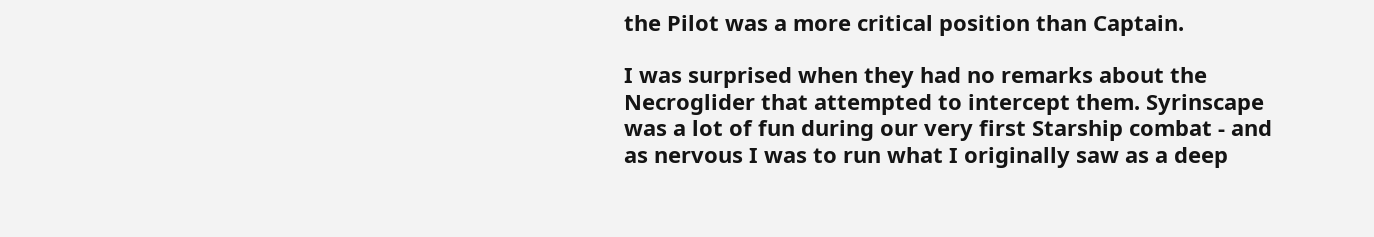the Pilot was a more critical position than Captain.

I was surprised when they had no remarks about the Necroglider that attempted to intercept them. Syrinscape was a lot of fun during our very first Starship combat - and as nervous I was to run what I originally saw as a deep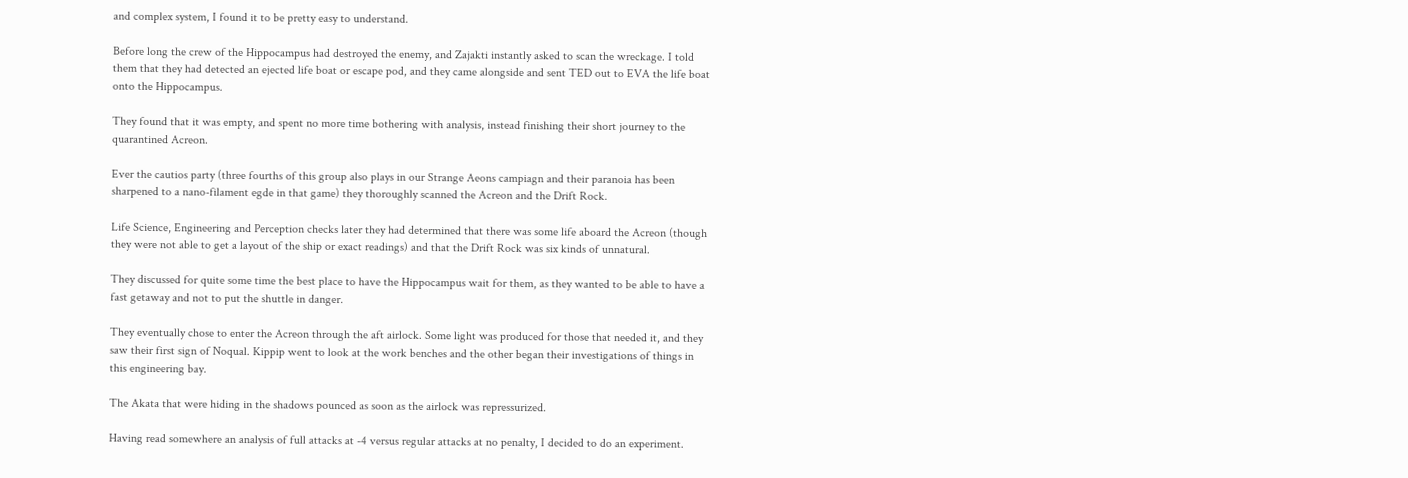and complex system, I found it to be pretty easy to understand.

Before long the crew of the Hippocampus had destroyed the enemy, and Zajakti instantly asked to scan the wreckage. I told them that they had detected an ejected life boat or escape pod, and they came alongside and sent TED out to EVA the life boat onto the Hippocampus.

They found that it was empty, and spent no more time bothering with analysis, instead finishing their short journey to the quarantined Acreon.

Ever the cautios party (three fourths of this group also plays in our Strange Aeons campiagn and their paranoia has been sharpened to a nano-filament egde in that game) they thoroughly scanned the Acreon and the Drift Rock.

Life Science, Engineering and Perception checks later they had determined that there was some life aboard the Acreon (though they were not able to get a layout of the ship or exact readings) and that the Drift Rock was six kinds of unnatural.

They discussed for quite some time the best place to have the Hippocampus wait for them, as they wanted to be able to have a fast getaway and not to put the shuttle in danger.

They eventually chose to enter the Acreon through the aft airlock. Some light was produced for those that needed it, and they saw their first sign of Noqual. Kippip went to look at the work benches and the other began their investigations of things in this engineering bay.

The Akata that were hiding in the shadows pounced as soon as the airlock was repressurized.

Having read somewhere an analysis of full attacks at -4 versus regular attacks at no penalty, I decided to do an experiment.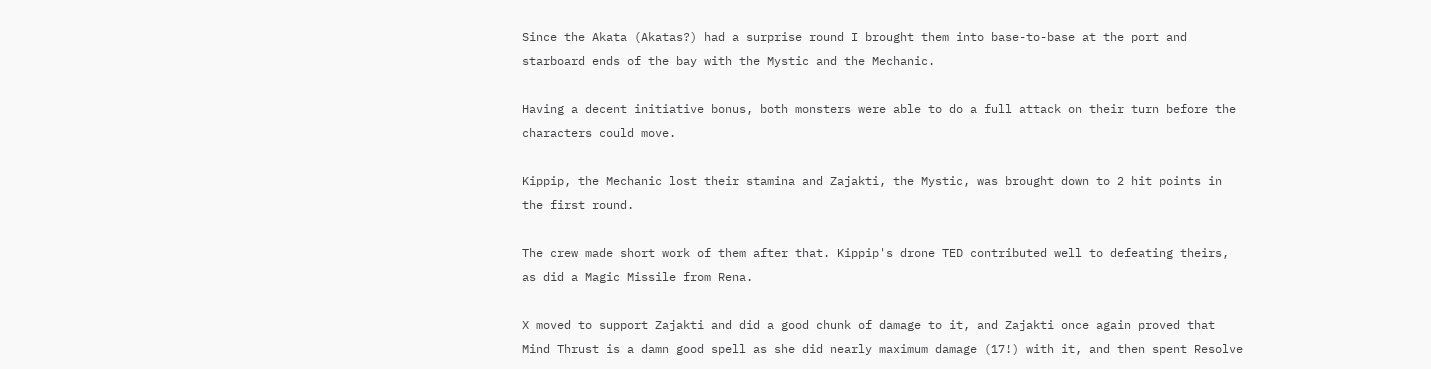Since the Akata (Akatas?) had a surprise round I brought them into base-to-base at the port and starboard ends of the bay with the Mystic and the Mechanic.

Having a decent initiative bonus, both monsters were able to do a full attack on their turn before the characters could move.

Kippip, the Mechanic lost their stamina and Zajakti, the Mystic, was brought down to 2 hit points in the first round.

The crew made short work of them after that. Kippip's drone TED contributed well to defeating theirs, as did a Magic Missile from Rena.

X moved to support Zajakti and did a good chunk of damage to it, and Zajakti once again proved that Mind Thrust is a damn good spell as she did nearly maximum damage (17!) with it, and then spent Resolve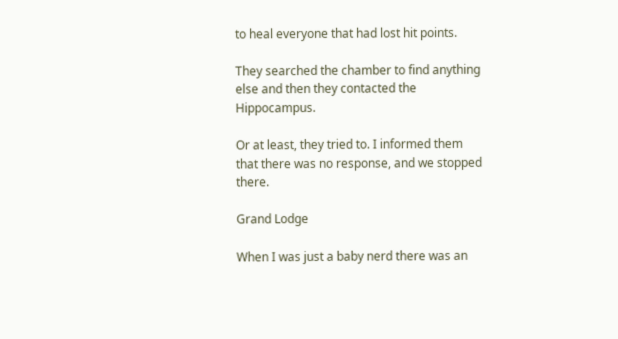to heal everyone that had lost hit points.

They searched the chamber to find anything else and then they contacted the Hippocampus.

Or at least, they tried to. I informed them that there was no response, and we stopped there.

Grand Lodge

When I was just a baby nerd there was an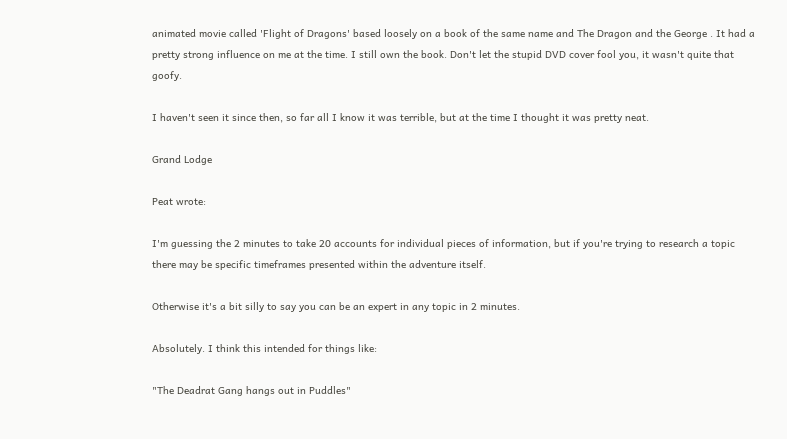animated movie called 'Flight of Dragons' based loosely on a book of the same name and The Dragon and the George . It had a pretty strong influence on me at the time. I still own the book. Don't let the stupid DVD cover fool you, it wasn't quite that goofy.

I haven't seen it since then, so far all I know it was terrible, but at the time I thought it was pretty neat.

Grand Lodge

Peat wrote:

I'm guessing the 2 minutes to take 20 accounts for individual pieces of information, but if you're trying to research a topic there may be specific timeframes presented within the adventure itself.

Otherwise it's a bit silly to say you can be an expert in any topic in 2 minutes.

Absolutely. I think this intended for things like:

"The Deadrat Gang hangs out in Puddles"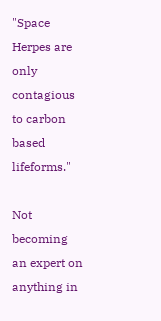"Space Herpes are only contagious to carbon based lifeforms."

Not becoming an expert on anything in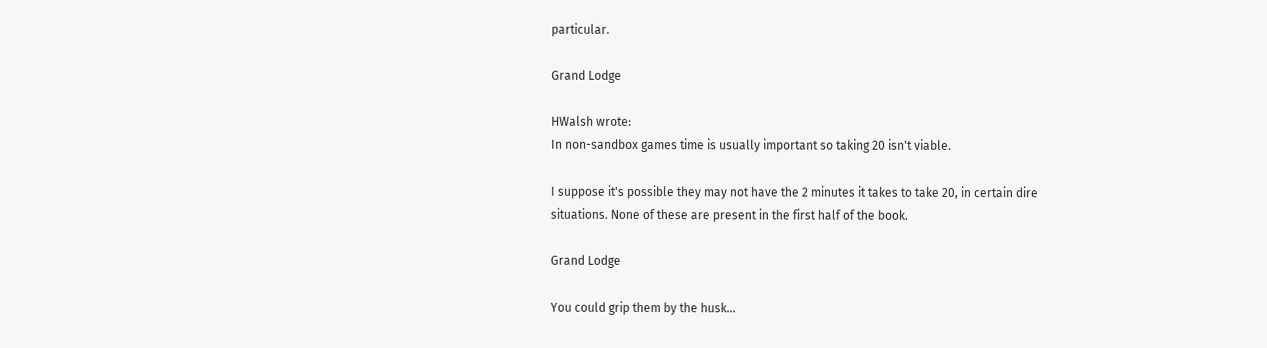particular.

Grand Lodge

HWalsh wrote:
In non-sandbox games time is usually important so taking 20 isn't viable.

I suppose it's possible they may not have the 2 minutes it takes to take 20, in certain dire situations. None of these are present in the first half of the book.

Grand Lodge

You could grip them by the husk...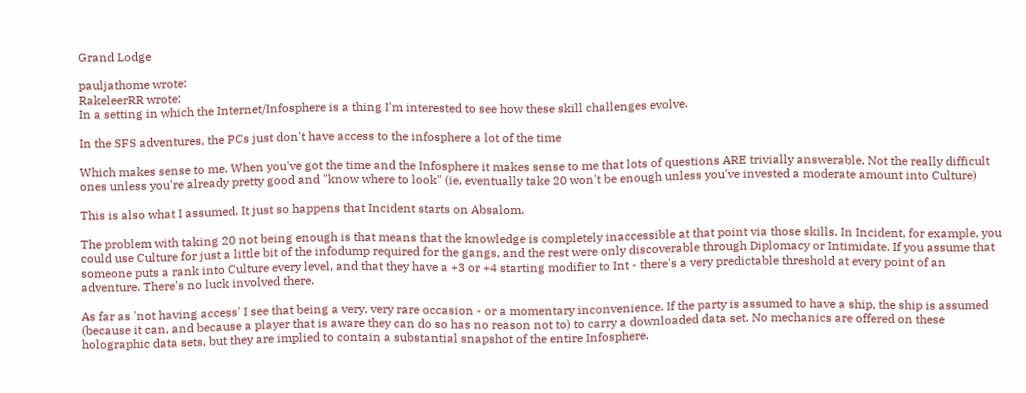Grand Lodge

pauljathome wrote:
RakeleerRR wrote:
In a setting in which the Internet/Infosphere is a thing I'm interested to see how these skill challenges evolve.

In the SFS adventures, the PCs just don't have access to the infosphere a lot of the time

Which makes sense to me. When you've got the time and the Infosphere it makes sense to me that lots of questions ARE trivially answerable. Not the really difficult ones unless you're already pretty good and "know where to look" (ie, eventually take 20 won't be enough unless you've invested a moderate amount into Culture)

This is also what I assumed. It just so happens that Incident starts on Absalom.

The problem with taking 20 not being enough is that means that the knowledge is completely inaccessible at that point via those skills. In Incident, for example, you could use Culture for just a little bit of the infodump required for the gangs, and the rest were only discoverable through Diplomacy or Intimidate. If you assume that someone puts a rank into Culture every level, and that they have a +3 or +4 starting modifier to Int - there's a very predictable threshold at every point of an adventure. There's no luck involved there.

As far as 'not having access' I see that being a very, very rare occasion - or a momentary inconvenience. If the party is assumed to have a ship, the ship is assumed (because it can, and because a player that is aware they can do so has no reason not to) to carry a downloaded data set. No mechanics are offered on these holographic data sets, but they are implied to contain a substantial snapshot of the entire Infosphere.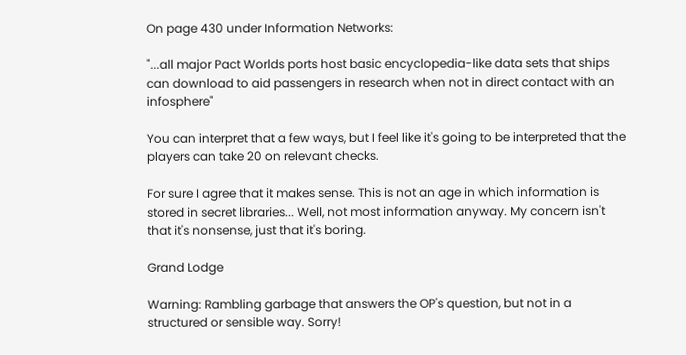On page 430 under Information Networks:

"...all major Pact Worlds ports host basic encyclopedia-like data sets that ships can download to aid passengers in research when not in direct contact with an infosphere"

You can interpret that a few ways, but I feel like it's going to be interpreted that the players can take 20 on relevant checks.

For sure I agree that it makes sense. This is not an age in which information is stored in secret libraries... Well, not most information anyway. My concern isn't that it's nonsense, just that it's boring.

Grand Lodge

Warning: Rambling garbage that answers the OP's question, but not in a structured or sensible way. Sorry!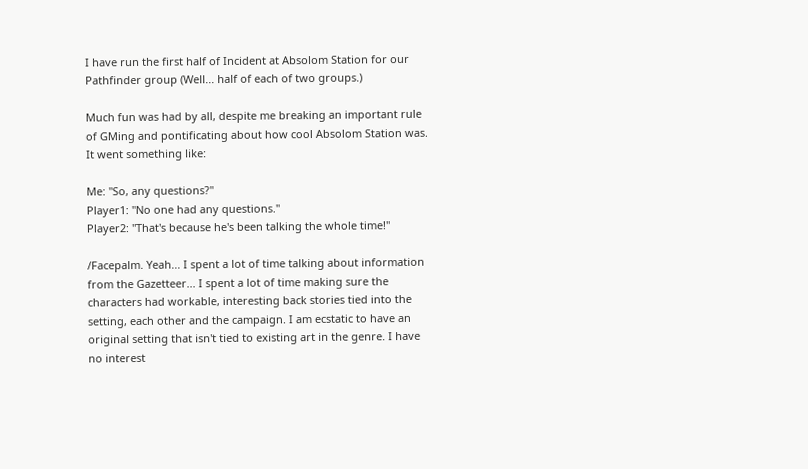I have run the first half of Incident at Absolom Station for our Pathfinder group (Well... half of each of two groups.)

Much fun was had by all, despite me breaking an important rule of GMing and pontificating about how cool Absolom Station was. It went something like:

Me: "So, any questions?"
Player1: "No one had any questions."
Player2: "That's because he's been talking the whole time!"

/Facepalm. Yeah... I spent a lot of time talking about information from the Gazetteer... I spent a lot of time making sure the characters had workable, interesting back stories tied into the setting, each other and the campaign. I am ecstatic to have an original setting that isn't tied to existing art in the genre. I have no interest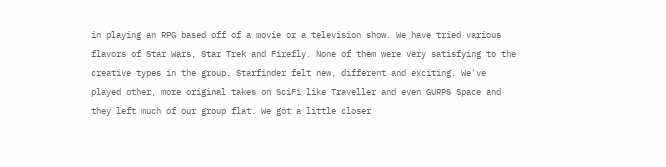in playing an RPG based off of a movie or a television show. We have tried various flavors of Star Wars, Star Trek and Firefly. None of them were very satisfying to the creative types in the group. Starfinder felt new, different and exciting. We've played other, more original takes on SciFi like Traveller and even GURPS Space and they left much of our group flat. We got a little closer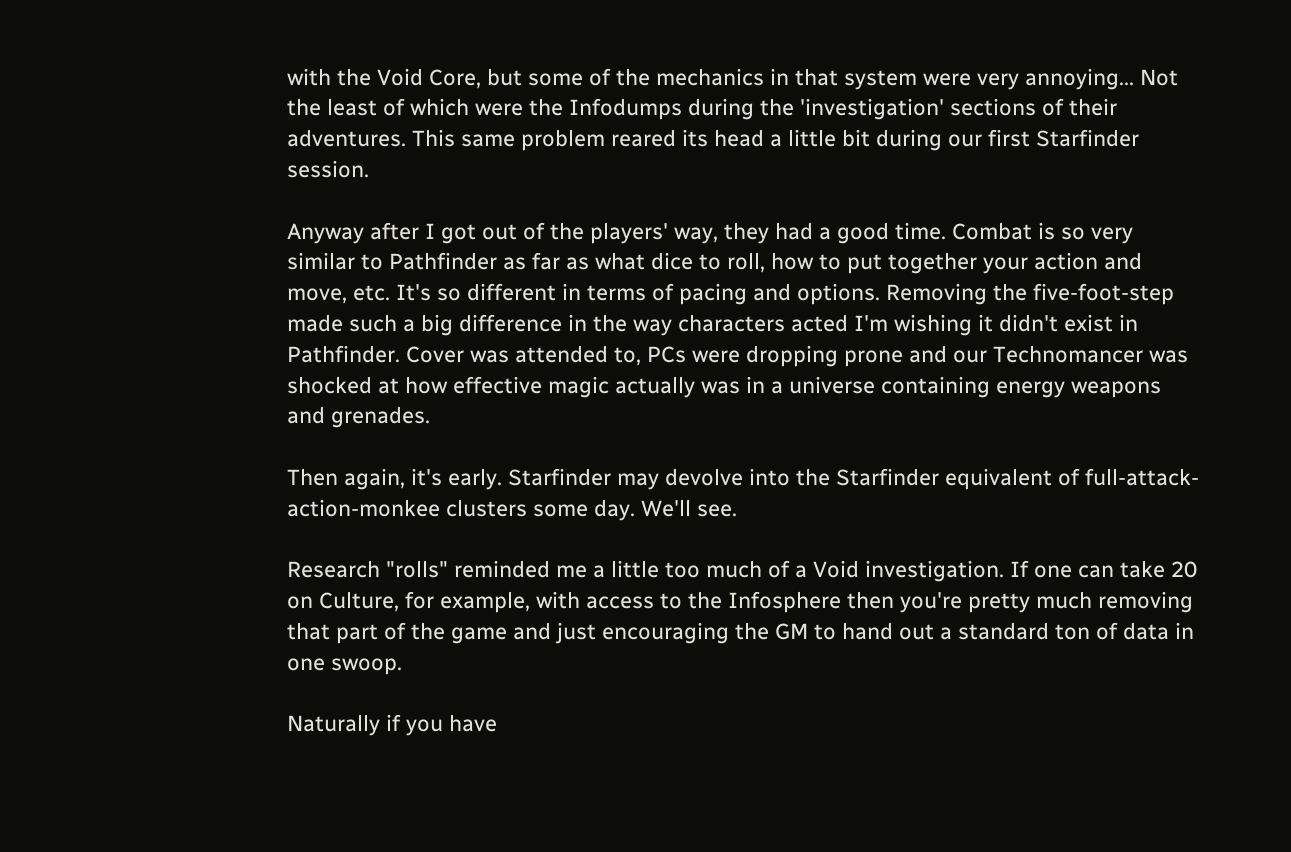with the Void Core, but some of the mechanics in that system were very annoying... Not the least of which were the Infodumps during the 'investigation' sections of their adventures. This same problem reared its head a little bit during our first Starfinder session.

Anyway after I got out of the players' way, they had a good time. Combat is so very similar to Pathfinder as far as what dice to roll, how to put together your action and move, etc. It's so different in terms of pacing and options. Removing the five-foot-step made such a big difference in the way characters acted I'm wishing it didn't exist in Pathfinder. Cover was attended to, PCs were dropping prone and our Technomancer was shocked at how effective magic actually was in a universe containing energy weapons and grenades.

Then again, it's early. Starfinder may devolve into the Starfinder equivalent of full-attack-action-monkee clusters some day. We'll see.

Research "rolls" reminded me a little too much of a Void investigation. If one can take 20 on Culture, for example, with access to the Infosphere then you're pretty much removing that part of the game and just encouraging the GM to hand out a standard ton of data in one swoop.

Naturally if you have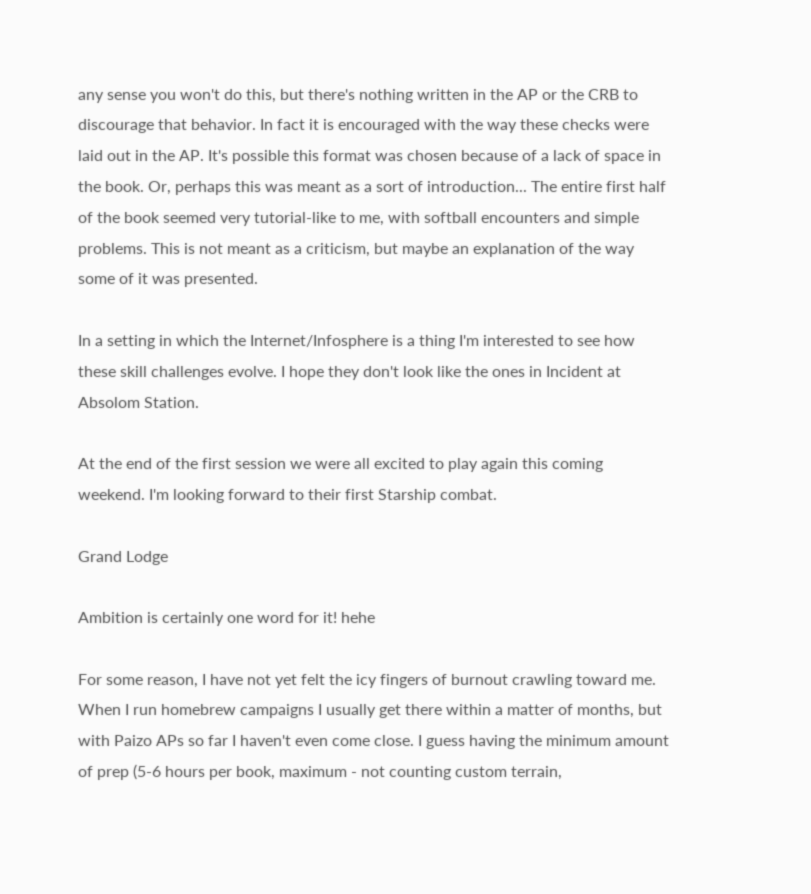any sense you won't do this, but there's nothing written in the AP or the CRB to discourage that behavior. In fact it is encouraged with the way these checks were laid out in the AP. It's possible this format was chosen because of a lack of space in the book. Or, perhaps this was meant as a sort of introduction... The entire first half of the book seemed very tutorial-like to me, with softball encounters and simple problems. This is not meant as a criticism, but maybe an explanation of the way some of it was presented.

In a setting in which the Internet/Infosphere is a thing I'm interested to see how these skill challenges evolve. I hope they don't look like the ones in Incident at Absolom Station.

At the end of the first session we were all excited to play again this coming weekend. I'm looking forward to their first Starship combat.

Grand Lodge

Ambition is certainly one word for it! hehe

For some reason, I have not yet felt the icy fingers of burnout crawling toward me. When I run homebrew campaigns I usually get there within a matter of months, but with Paizo APs so far I haven't even come close. I guess having the minimum amount of prep (5-6 hours per book, maximum - not counting custom terrain,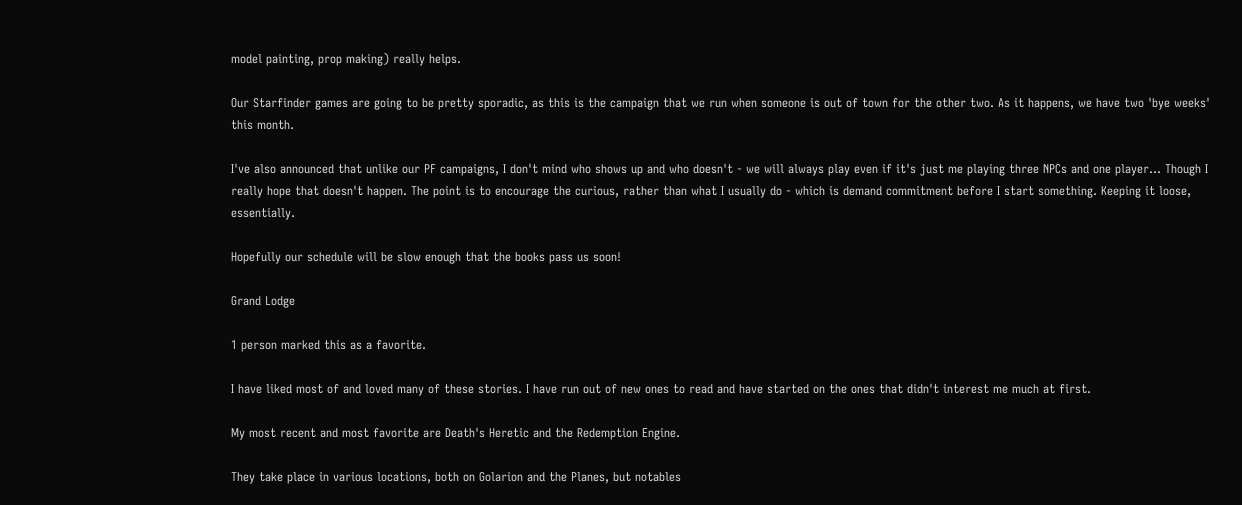model painting, prop making) really helps.

Our Starfinder games are going to be pretty sporadic, as this is the campaign that we run when someone is out of town for the other two. As it happens, we have two 'bye weeks' this month.

I've also announced that unlike our PF campaigns, I don't mind who shows up and who doesn't - we will always play even if it's just me playing three NPCs and one player... Though I really hope that doesn't happen. The point is to encourage the curious, rather than what I usually do - which is demand commitment before I start something. Keeping it loose, essentially.

Hopefully our schedule will be slow enough that the books pass us soon!

Grand Lodge

1 person marked this as a favorite.

I have liked most of and loved many of these stories. I have run out of new ones to read and have started on the ones that didn't interest me much at first.

My most recent and most favorite are Death's Heretic and the Redemption Engine.

They take place in various locations, both on Golarion and the Planes, but notables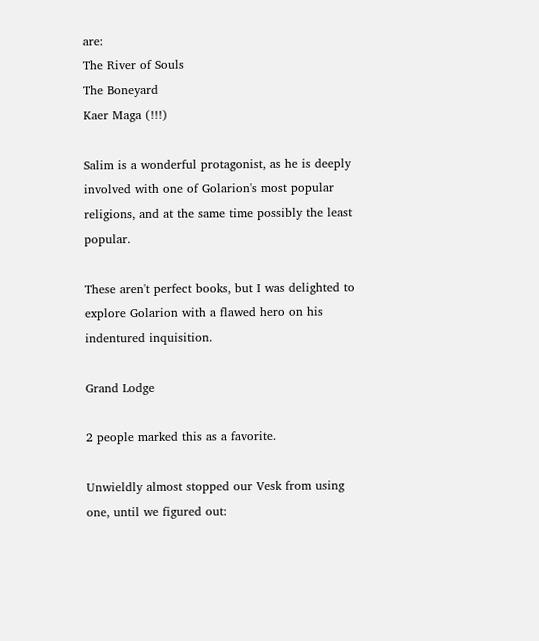are:
The River of Souls
The Boneyard
Kaer Maga (!!!)

Salim is a wonderful protagonist, as he is deeply involved with one of Golarion's most popular religions, and at the same time possibly the least popular.

These aren't perfect books, but I was delighted to explore Golarion with a flawed hero on his indentured inquisition.

Grand Lodge

2 people marked this as a favorite.

Unwieldly almost stopped our Vesk from using one, until we figured out: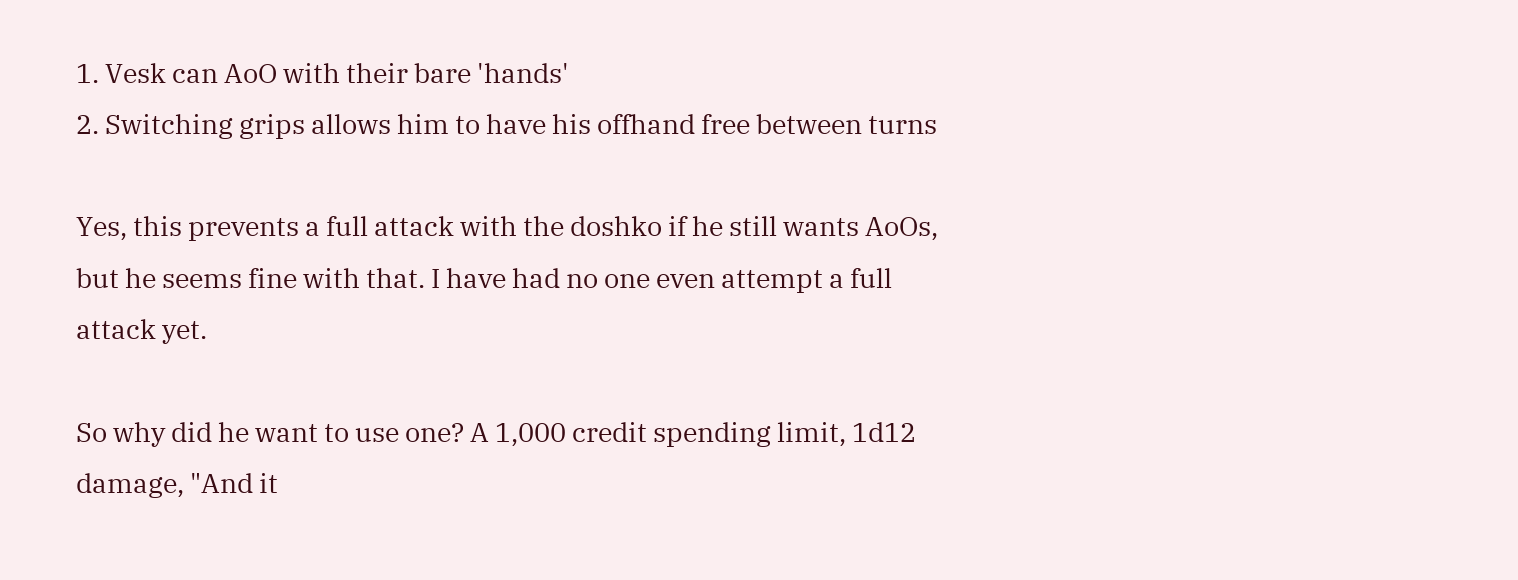1. Vesk can AoO with their bare 'hands'
2. Switching grips allows him to have his offhand free between turns

Yes, this prevents a full attack with the doshko if he still wants AoOs, but he seems fine with that. I have had no one even attempt a full attack yet.

So why did he want to use one? A 1,000 credit spending limit, 1d12 damage, "And it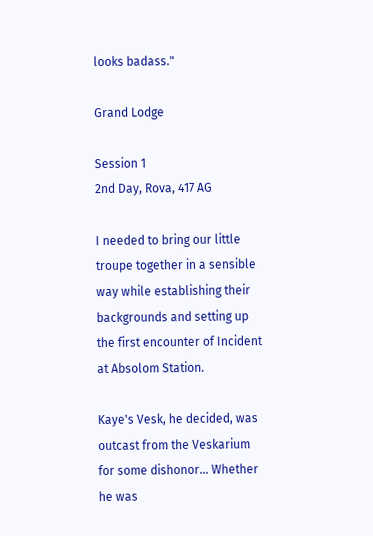looks badass."

Grand Lodge

Session 1
2nd Day, Rova, 417 AG

I needed to bring our little troupe together in a sensible way while establishing their backgrounds and setting up the first encounter of Incident at Absolom Station.

Kaye's Vesk, he decided, was outcast from the Veskarium for some dishonor... Whether he was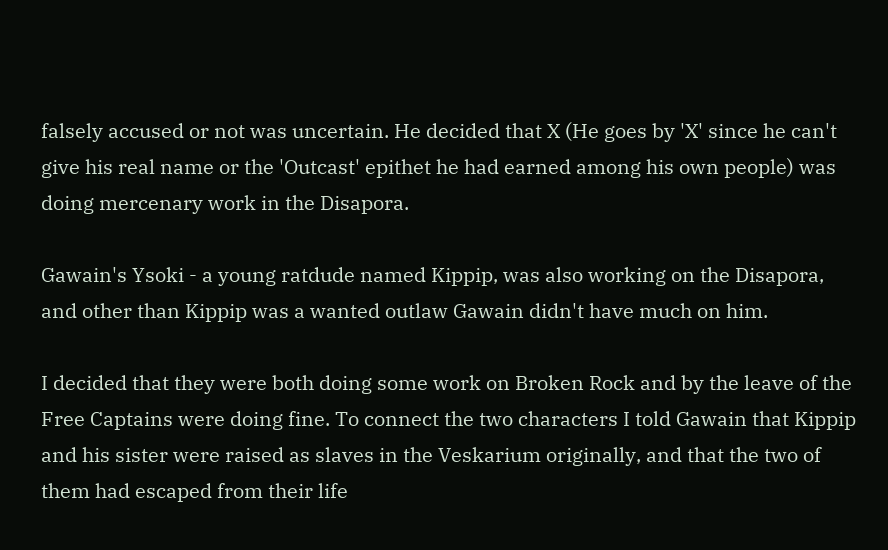falsely accused or not was uncertain. He decided that X (He goes by 'X' since he can't give his real name or the 'Outcast' epithet he had earned among his own people) was doing mercenary work in the Disapora.

Gawain's Ysoki - a young ratdude named Kippip, was also working on the Disapora, and other than Kippip was a wanted outlaw Gawain didn't have much on him.

I decided that they were both doing some work on Broken Rock and by the leave of the Free Captains were doing fine. To connect the two characters I told Gawain that Kippip and his sister were raised as slaves in the Veskarium originally, and that the two of them had escaped from their life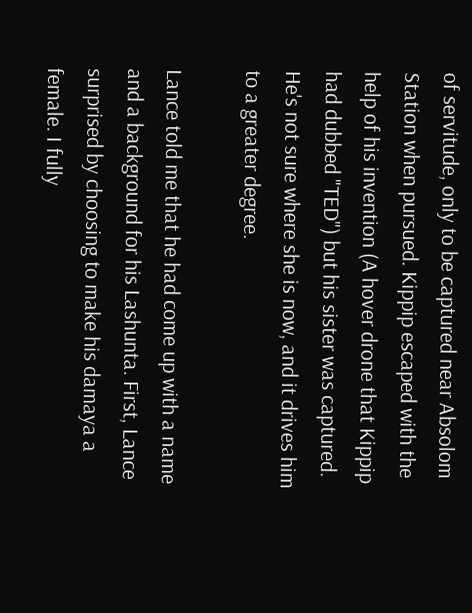of servitude, only to be captured near Absolom Station when pursued. Kippip escaped with the help of his invention (A hover drone that Kippip had dubbed "TED") but his sister was captured. He's not sure where she is now, and it drives him to a greater degree.

Lance told me that he had come up with a name and a background for his Lashunta. First, Lance surprised by choosing to make his damaya a female. I fully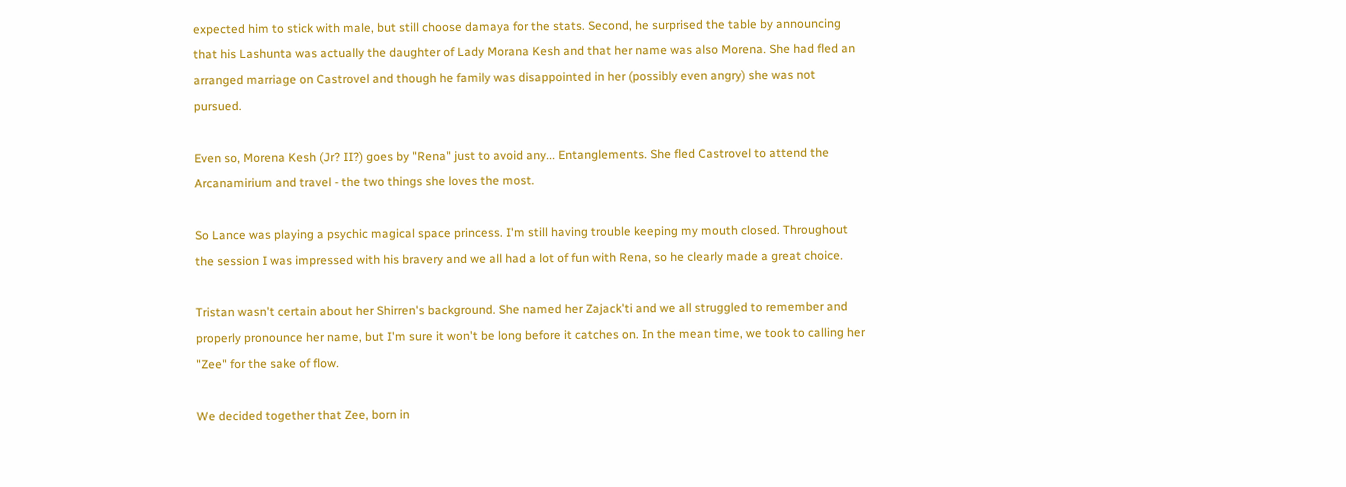expected him to stick with male, but still choose damaya for the stats. Second, he surprised the table by announcing that his Lashunta was actually the daughter of Lady Morana Kesh and that her name was also Morena. She had fled an arranged marriage on Castrovel and though he family was disappointed in her (possibly even angry) she was not pursued.

Even so, Morena Kesh (Jr? II?) goes by "Rena" just to avoid any... Entanglements. She fled Castrovel to attend the Arcanamirium and travel - the two things she loves the most.

So Lance was playing a psychic magical space princess. I'm still having trouble keeping my mouth closed. Throughout the session I was impressed with his bravery and we all had a lot of fun with Rena, so he clearly made a great choice.

Tristan wasn't certain about her Shirren's background. She named her Zajack'ti and we all struggled to remember and properly pronounce her name, but I'm sure it won't be long before it catches on. In the mean time, we took to calling her "Zee" for the sake of flow.

We decided together that Zee, born in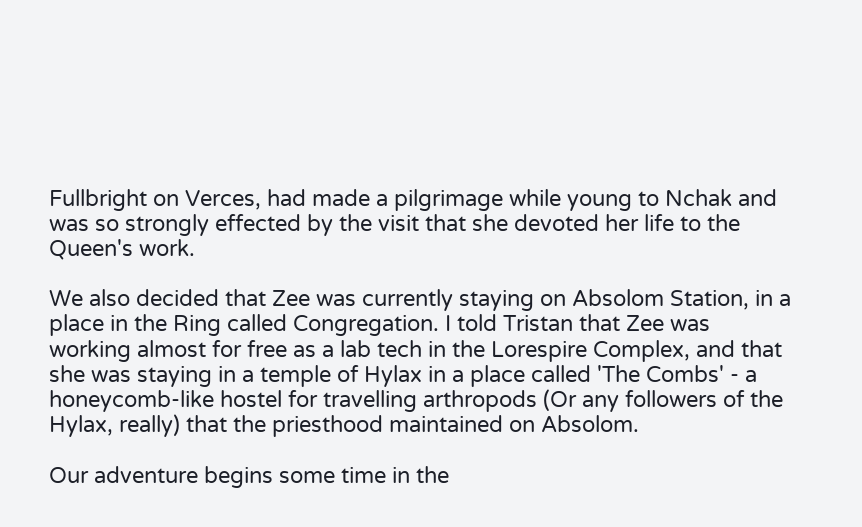Fullbright on Verces, had made a pilgrimage while young to Nchak and was so strongly effected by the visit that she devoted her life to the Queen's work.

We also decided that Zee was currently staying on Absolom Station, in a place in the Ring called Congregation. I told Tristan that Zee was working almost for free as a lab tech in the Lorespire Complex, and that she was staying in a temple of Hylax in a place called 'The Combs' - a honeycomb-like hostel for travelling arthropods (Or any followers of the Hylax, really) that the priesthood maintained on Absolom.

Our adventure begins some time in the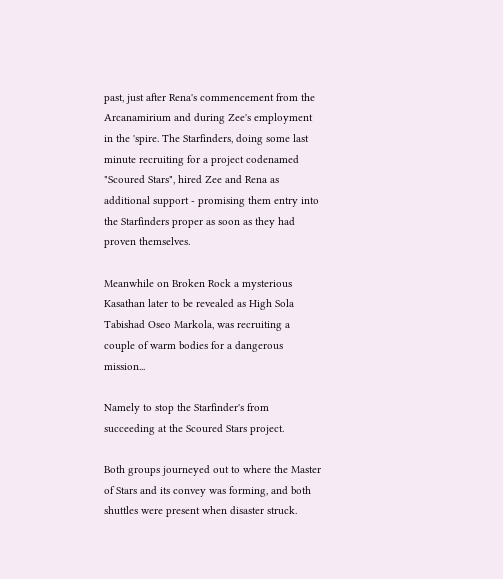past, just after Rena's commencement from the Arcanamirium and during Zee's employment in the 'spire. The Starfinders, doing some last minute recruiting for a project codenamed "Scoured Stars", hired Zee and Rena as additional support - promising them entry into the Starfinders proper as soon as they had proven themselves.

Meanwhile on Broken Rock a mysterious Kasathan later to be revealed as High Sola Tabishad Oseo Markola, was recruiting a couple of warm bodies for a dangerous mission...

Namely to stop the Starfinder's from succeeding at the Scoured Stars project.

Both groups journeyed out to where the Master of Stars and its convey was forming, and both shuttles were present when disaster struck.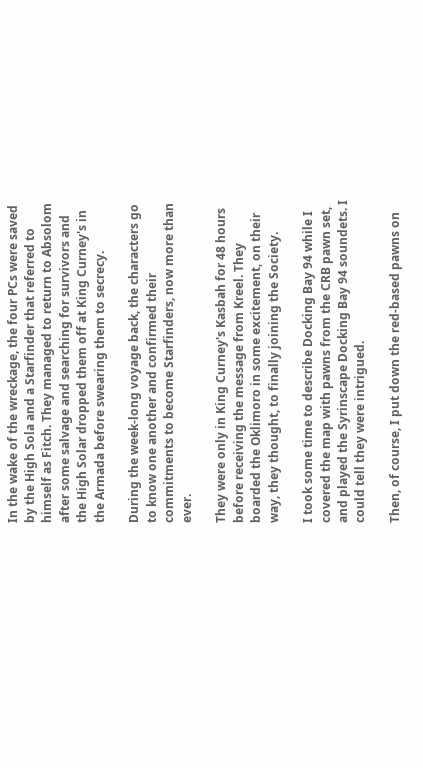In the wake of the wreckage, the four PCs were saved by the High Sola and a Starfinder that referred to himself as Fitch. They managed to return to Absolom after some salvage and searching for survivors and the High Solar dropped them off at King Curney's in the Armada before swearing them to secrecy.

During the week-long voyage back, the characters go to know one another and confirmed their commitments to become Starfinders, now more than ever.

They were only in King Curney's Kasbah for 48 hours before receiving the message from Kreel. They boarded the Oklimoro in some excitement, on their way, they thought, to finally joining the Society.

I took some time to describe Docking Bay 94 while I covered the map with pawns from the CRB pawn set, and played the Syrinscape Docking Bay 94 soundets. I could tell they were intrigued.

Then, of course, I put down the red-based pawns on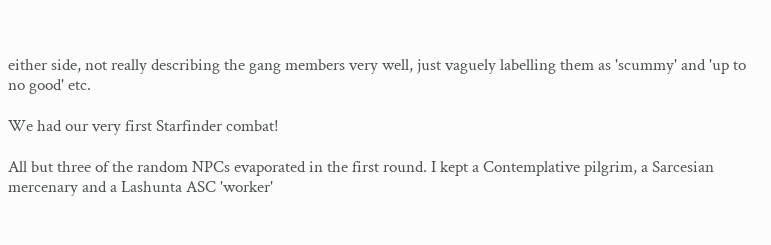either side, not really describing the gang members very well, just vaguely labelling them as 'scummy' and 'up to no good' etc.

We had our very first Starfinder combat!

All but three of the random NPCs evaporated in the first round. I kept a Contemplative pilgrim, a Sarcesian mercenary and a Lashunta ASC 'worker'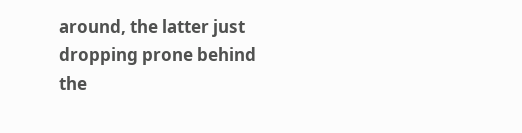around, the latter just dropping prone behind the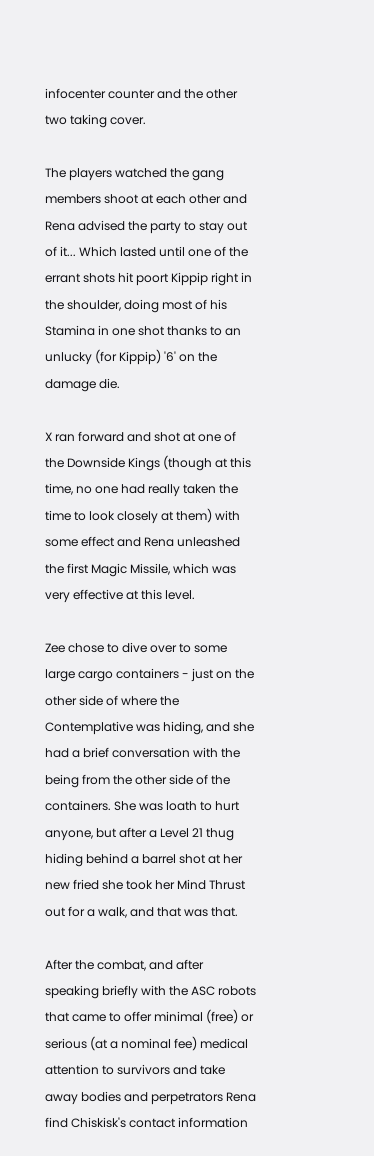infocenter counter and the other two taking cover.

The players watched the gang members shoot at each other and Rena advised the party to stay out of it... Which lasted until one of the errant shots hit poort Kippip right in the shoulder, doing most of his Stamina in one shot thanks to an unlucky (for Kippip) '6' on the damage die.

X ran forward and shot at one of the Downside Kings (though at this time, no one had really taken the time to look closely at them) with some effect and Rena unleashed the first Magic Missile, which was very effective at this level.

Zee chose to dive over to some large cargo containers - just on the other side of where the Contemplative was hiding, and she had a brief conversation with the being from the other side of the containers. She was loath to hurt anyone, but after a Level 21 thug hiding behind a barrel shot at her new fried she took her Mind Thrust out for a walk, and that was that.

After the combat, and after speaking briefly with the ASC robots that came to offer minimal (free) or serious (at a nominal fee) medical attention to survivors and take away bodies and perpetrators Rena find Chiskisk's contact information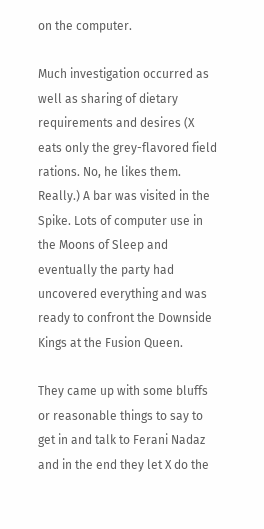on the computer.

Much investigation occurred as well as sharing of dietary requirements and desires (X eats only the grey-flavored field rations. No, he likes them. Really.) A bar was visited in the Spike. Lots of computer use in the Moons of Sleep and eventually the party had uncovered everything and was ready to confront the Downside Kings at the Fusion Queen.

They came up with some bluffs or reasonable things to say to get in and talk to Ferani Nadaz and in the end they let X do the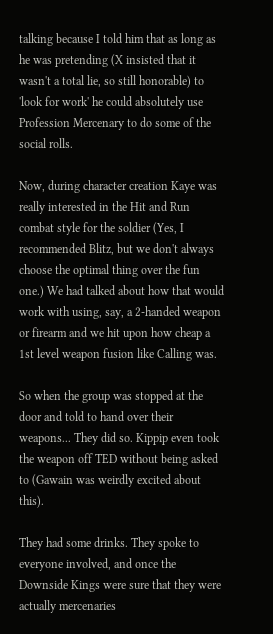talking because I told him that as long as he was pretending (X insisted that it wasn't a total lie, so still honorable) to 'look for work' he could absolutely use Profession Mercenary to do some of the social rolls.

Now, during character creation Kaye was really interested in the Hit and Run combat style for the soldier (Yes, I recommended Blitz, but we don't always choose the optimal thing over the fun one.) We had talked about how that would work with using, say, a 2-handed weapon or firearm and we hit upon how cheap a 1st level weapon fusion like Calling was.

So when the group was stopped at the door and told to hand over their weapons... They did so. Kippip even took the weapon off TED without being asked to (Gawain was weirdly excited about this).

They had some drinks. They spoke to everyone involved, and once the Downside Kings were sure that they were actually mercenaries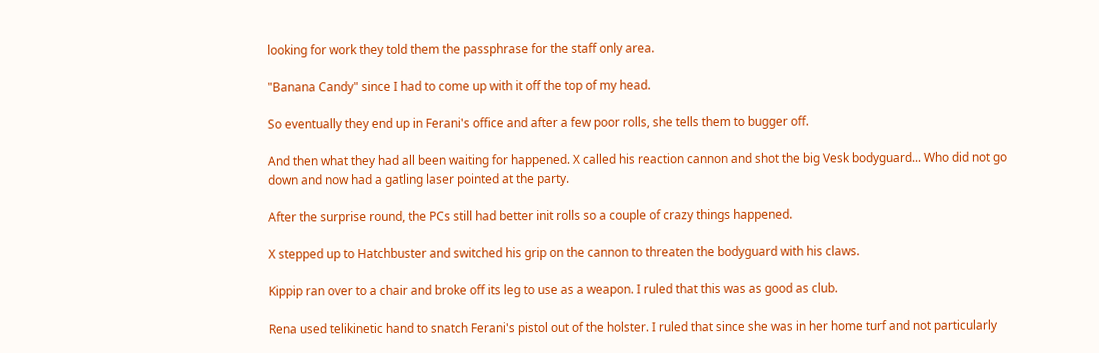looking for work they told them the passphrase for the staff only area.

"Banana Candy" since I had to come up with it off the top of my head.

So eventually they end up in Ferani's office and after a few poor rolls, she tells them to bugger off.

And then what they had all been waiting for happened. X called his reaction cannon and shot the big Vesk bodyguard... Who did not go down and now had a gatling laser pointed at the party.

After the surprise round, the PCs still had better init rolls so a couple of crazy things happened.

X stepped up to Hatchbuster and switched his grip on the cannon to threaten the bodyguard with his claws.

Kippip ran over to a chair and broke off its leg to use as a weapon. I ruled that this was as good as club.

Rena used telikinetic hand to snatch Ferani's pistol out of the holster. I ruled that since she was in her home turf and not particularly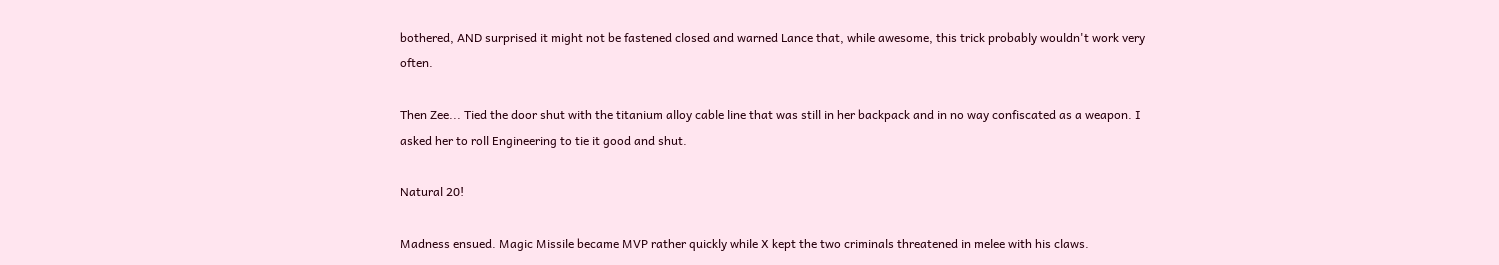bothered, AND surprised it might not be fastened closed and warned Lance that, while awesome, this trick probably wouldn't work very often.

Then Zee... Tied the door shut with the titanium alloy cable line that was still in her backpack and in no way confiscated as a weapon. I asked her to roll Engineering to tie it good and shut.

Natural 20!

Madness ensued. Magic Missile became MVP rather quickly while X kept the two criminals threatened in melee with his claws.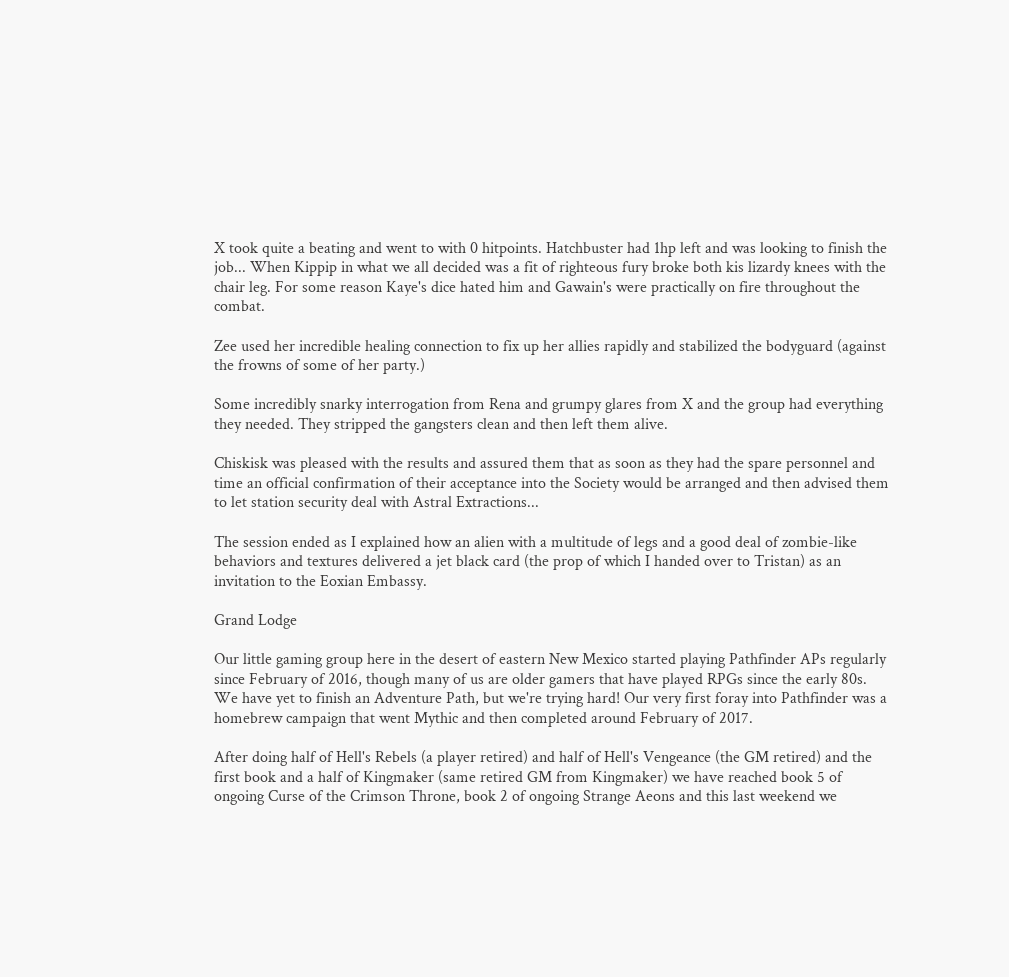X took quite a beating and went to with 0 hitpoints. Hatchbuster had 1hp left and was looking to finish the job... When Kippip in what we all decided was a fit of righteous fury broke both kis lizardy knees with the chair leg. For some reason Kaye's dice hated him and Gawain's were practically on fire throughout the combat.

Zee used her incredible healing connection to fix up her allies rapidly and stabilized the bodyguard (against the frowns of some of her party.)

Some incredibly snarky interrogation from Rena and grumpy glares from X and the group had everything they needed. They stripped the gangsters clean and then left them alive.

Chiskisk was pleased with the results and assured them that as soon as they had the spare personnel and time an official confirmation of their acceptance into the Society would be arranged and then advised them to let station security deal with Astral Extractions...

The session ended as I explained how an alien with a multitude of legs and a good deal of zombie-like behaviors and textures delivered a jet black card (the prop of which I handed over to Tristan) as an invitation to the Eoxian Embassy.

Grand Lodge

Our little gaming group here in the desert of eastern New Mexico started playing Pathfinder APs regularly since February of 2016, though many of us are older gamers that have played RPGs since the early 80s. We have yet to finish an Adventure Path, but we're trying hard! Our very first foray into Pathfinder was a homebrew campaign that went Mythic and then completed around February of 2017.

After doing half of Hell's Rebels (a player retired) and half of Hell's Vengeance (the GM retired) and the first book and a half of Kingmaker (same retired GM from Kingmaker) we have reached book 5 of ongoing Curse of the Crimson Throne, book 2 of ongoing Strange Aeons and this last weekend we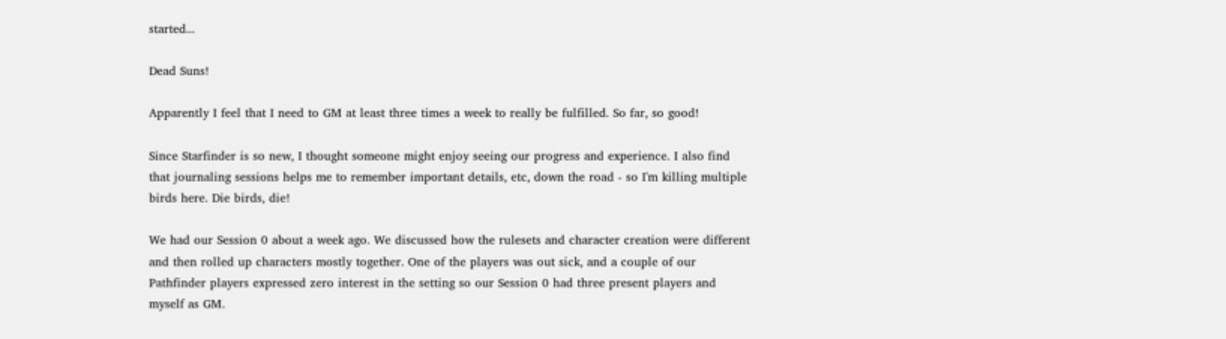started...

Dead Suns!

Apparently I feel that I need to GM at least three times a week to really be fulfilled. So far, so good!

Since Starfinder is so new, I thought someone might enjoy seeing our progress and experience. I also find that journaling sessions helps me to remember important details, etc, down the road - so I'm killing multiple birds here. Die birds, die!

We had our Session 0 about a week ago. We discussed how the rulesets and character creation were different and then rolled up characters mostly together. One of the players was out sick, and a couple of our Pathfinder players expressed zero interest in the setting so our Session 0 had three present players and myself as GM.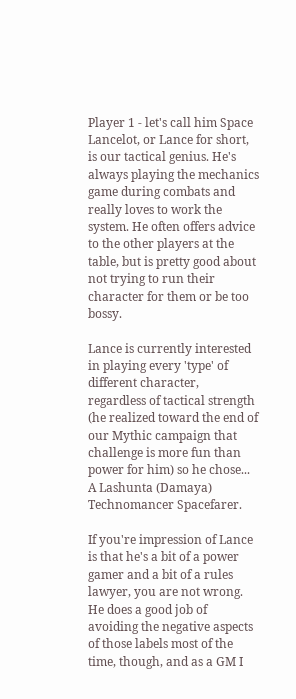Player 1 - let's call him Space Lancelot, or Lance for short, is our tactical genius. He's always playing the mechanics game during combats and really loves to work the system. He often offers advice to the other players at the table, but is pretty good about not trying to run their character for them or be too bossy.

Lance is currently interested in playing every 'type' of different character, regardless of tactical strength (he realized toward the end of our Mythic campaign that challenge is more fun than power for him) so he chose...
A Lashunta (Damaya) Technomancer Spacefarer.

If you're impression of Lance is that he's a bit of a power gamer and a bit of a rules lawyer, you are not wrong. He does a good job of avoiding the negative aspects of those labels most of the time, though, and as a GM I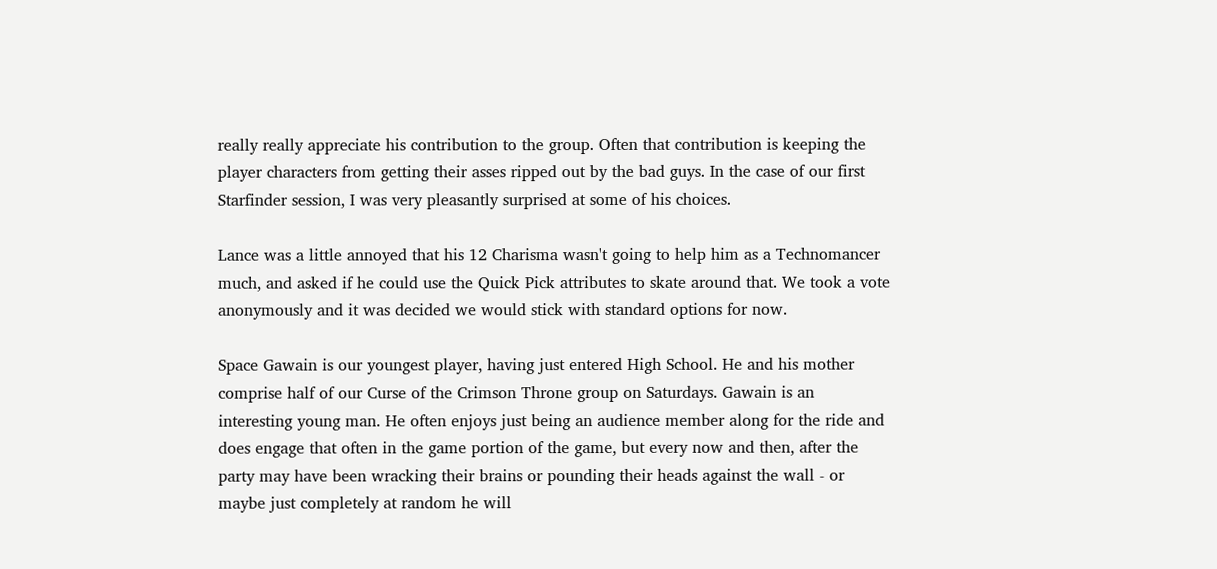really really appreciate his contribution to the group. Often that contribution is keeping the player characters from getting their asses ripped out by the bad guys. In the case of our first Starfinder session, I was very pleasantly surprised at some of his choices.

Lance was a little annoyed that his 12 Charisma wasn't going to help him as a Technomancer much, and asked if he could use the Quick Pick attributes to skate around that. We took a vote anonymously and it was decided we would stick with standard options for now.

Space Gawain is our youngest player, having just entered High School. He and his mother comprise half of our Curse of the Crimson Throne group on Saturdays. Gawain is an interesting young man. He often enjoys just being an audience member along for the ride and does engage that often in the game portion of the game, but every now and then, after the party may have been wracking their brains or pounding their heads against the wall - or maybe just completely at random he will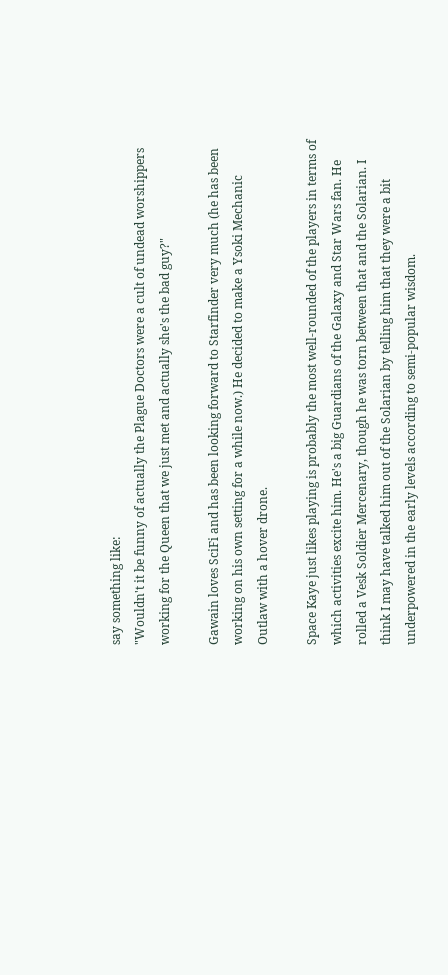say something like:
"Wouldn't it be funny of actually the Plague Doctors were a cult of undead worshippers working for the Queen that we just met and actually she's the bad guy?"

Gawain loves SciFi and has been looking forward to Starfinder very much (he has been working on his own setting for a while now.) He decided to make a Ysoki Mechanic Outlaw with a hover drone.

Space Kaye just likes playing is probably the most well-rounded of the players in terms of which activities excite him. He's a big Guardians of the Galaxy and Star Wars fan. He rolled a Vesk Soldier Mercenary, though he was torn between that and the Solarian. I think I may have talked him out of the Solarian by telling him that they were a bit underpowered in the early levels according to semi-popular wisdom.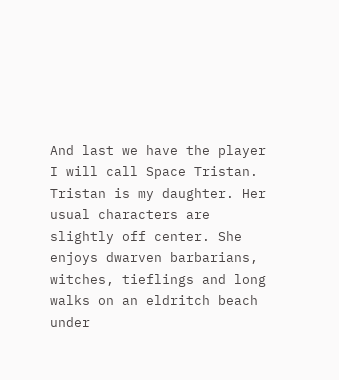And last we have the player I will call Space Tristan. Tristan is my daughter. Her usual characters are slightly off center. She enjoys dwarven barbarians, witches, tieflings and long walks on an eldritch beach under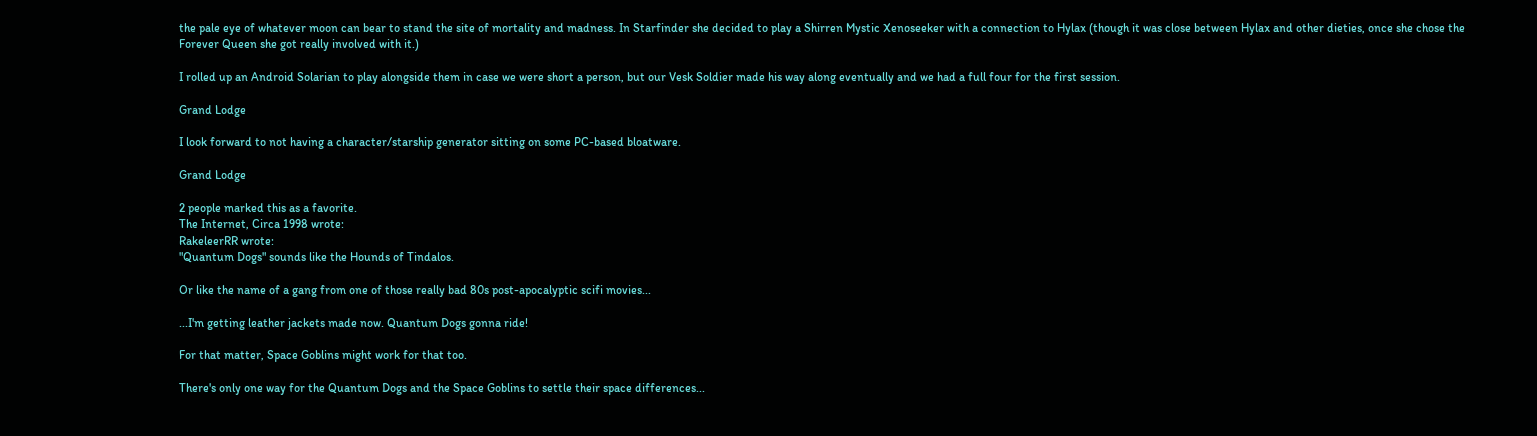the pale eye of whatever moon can bear to stand the site of mortality and madness. In Starfinder she decided to play a Shirren Mystic Xenoseeker with a connection to Hylax (though it was close between Hylax and other dieties, once she chose the Forever Queen she got really involved with it.)

I rolled up an Android Solarian to play alongside them in case we were short a person, but our Vesk Soldier made his way along eventually and we had a full four for the first session.

Grand Lodge

I look forward to not having a character/starship generator sitting on some PC-based bloatware.

Grand Lodge

2 people marked this as a favorite.
The Internet, Circa 1998 wrote:
RakeleerRR wrote:
"Quantum Dogs" sounds like the Hounds of Tindalos.

Or like the name of a gang from one of those really bad 80s post-apocalyptic scifi movies...

...I'm getting leather jackets made now. Quantum Dogs gonna ride!

For that matter, Space Goblins might work for that too.

There's only one way for the Quantum Dogs and the Space Goblins to settle their space differences...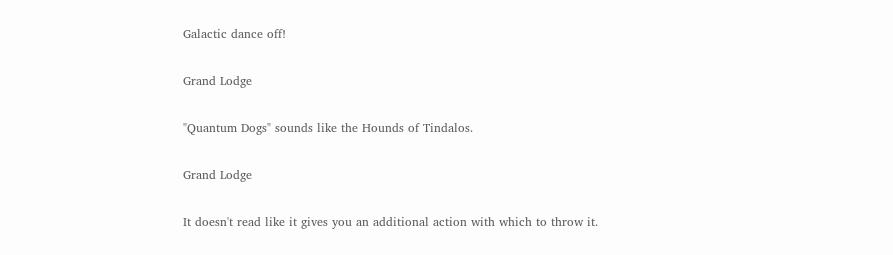Galactic dance off!

Grand Lodge

"Quantum Dogs" sounds like the Hounds of Tindalos.

Grand Lodge

It doesn't read like it gives you an additional action with which to throw it.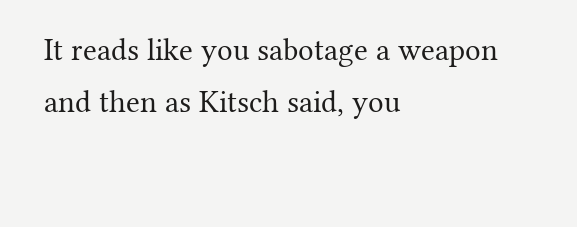It reads like you sabotage a weapon and then as Kitsch said, you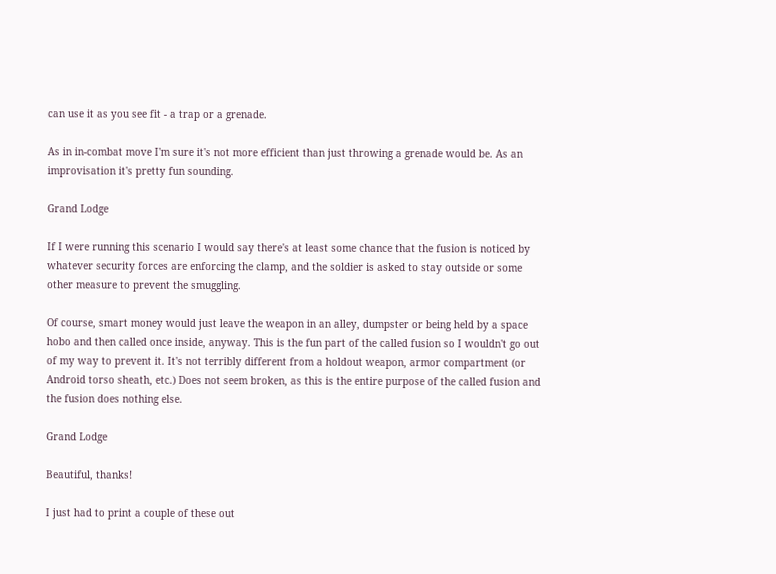can use it as you see fit - a trap or a grenade.

As in in-combat move I'm sure it's not more efficient than just throwing a grenade would be. As an improvisation it's pretty fun sounding.

Grand Lodge

If I were running this scenario I would say there's at least some chance that the fusion is noticed by whatever security forces are enforcing the clamp, and the soldier is asked to stay outside or some other measure to prevent the smuggling.

Of course, smart money would just leave the weapon in an alley, dumpster or being held by a space hobo and then called once inside, anyway. This is the fun part of the called fusion so I wouldn't go out of my way to prevent it. It's not terribly different from a holdout weapon, armor compartment (or Android torso sheath, etc.) Does not seem broken, as this is the entire purpose of the called fusion and the fusion does nothing else.

Grand Lodge

Beautiful, thanks!

I just had to print a couple of these out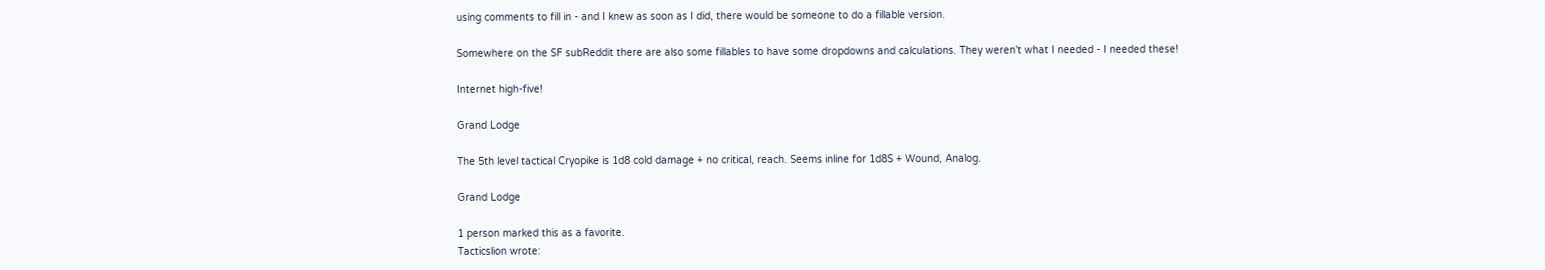using comments to fill in - and I knew as soon as I did, there would be someone to do a fillable version.

Somewhere on the SF subReddit there are also some fillables to have some dropdowns and calculations. They weren't what I needed - I needed these!

Internet high-five!

Grand Lodge

The 5th level tactical Cryopike is 1d8 cold damage + no critical, reach. Seems inline for 1d8S + Wound, Analog.

Grand Lodge

1 person marked this as a favorite.
Tacticslion wrote: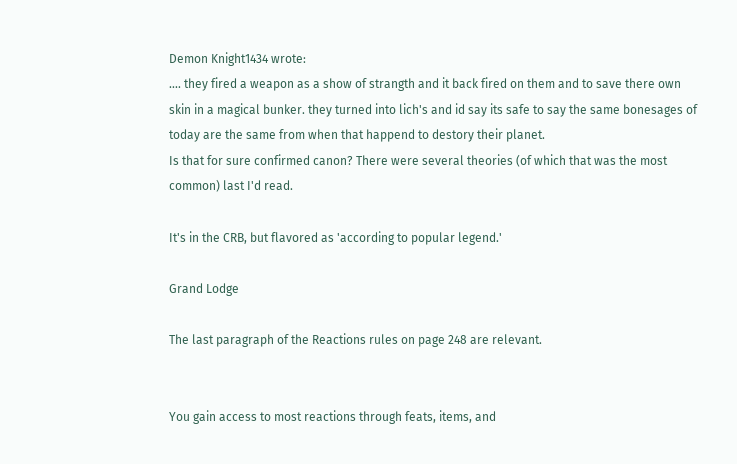Demon Knight1434 wrote:
.... they fired a weapon as a show of strangth and it back fired on them and to save there own skin in a magical bunker. they turned into lich's and id say its safe to say the same bonesages of today are the same from when that happend to destory their planet.
Is that for sure confirmed canon? There were several theories (of which that was the most common) last I'd read.

It's in the CRB, but flavored as 'according to popular legend.'

Grand Lodge

The last paragraph of the Reactions rules on page 248 are relevant.


You gain access to most reactions through feats, items, and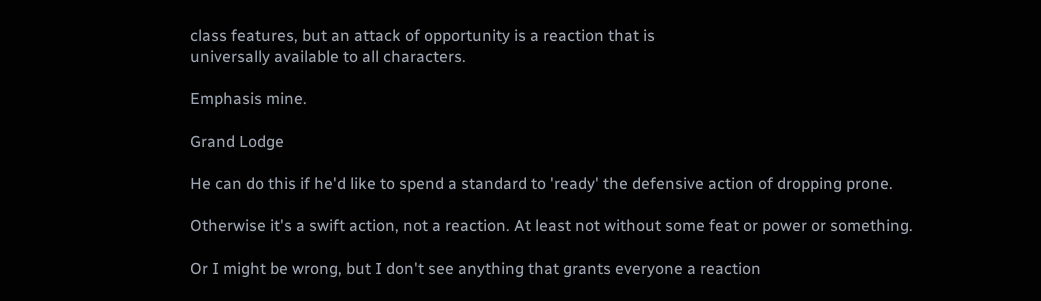class features, but an attack of opportunity is a reaction that is
universally available to all characters.

Emphasis mine.

Grand Lodge

He can do this if he'd like to spend a standard to 'ready' the defensive action of dropping prone.

Otherwise it's a swift action, not a reaction. At least not without some feat or power or something.

Or I might be wrong, but I don't see anything that grants everyone a reaction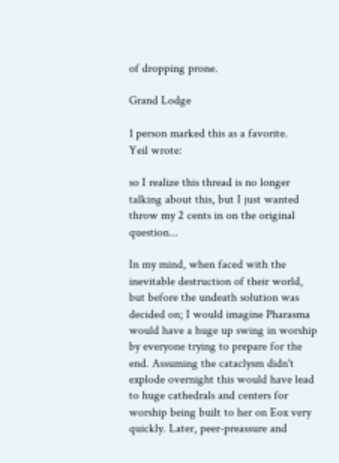of dropping prone.

Grand Lodge

1 person marked this as a favorite.
Yeil wrote:

so I realize this thread is no longer talking about this, but I just wanted throw my 2 cents in on the original question...

In my mind, when faced with the inevitable destruction of their world, but before the undeath solution was decided on; I would imagine Pharasma would have a huge up swing in worship by everyone trying to prepare for the end. Assuming the cataclysm didn't explode overnight this would have lead to huge cathedrals and centers for worship being built to her on Eox very quickly. Later, peer-preassure and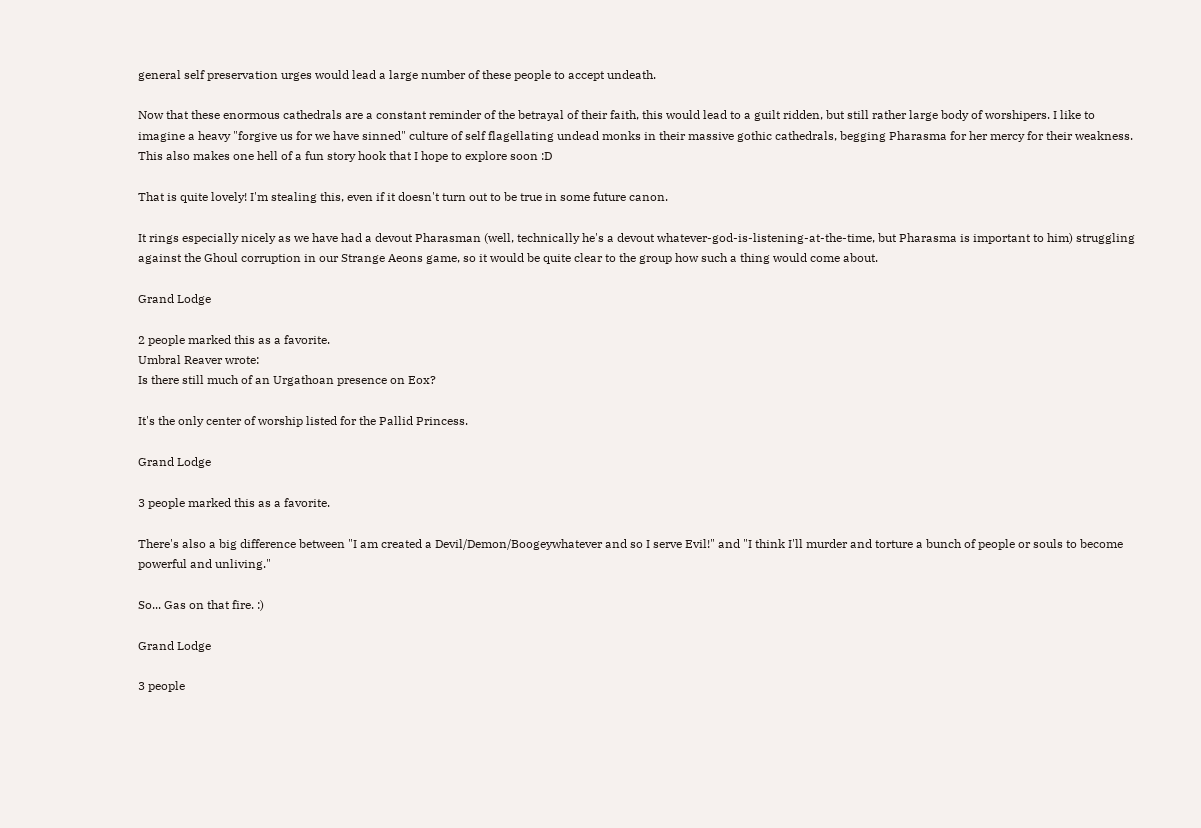general self preservation urges would lead a large number of these people to accept undeath.

Now that these enormous cathedrals are a constant reminder of the betrayal of their faith, this would lead to a guilt ridden, but still rather large body of worshipers. I like to imagine a heavy "forgive us for we have sinned" culture of self flagellating undead monks in their massive gothic cathedrals, begging Pharasma for her mercy for their weakness. This also makes one hell of a fun story hook that I hope to explore soon :D

That is quite lovely! I'm stealing this, even if it doesn't turn out to be true in some future canon.

It rings especially nicely as we have had a devout Pharasman (well, technically he's a devout whatever-god-is-listening-at-the-time, but Pharasma is important to him) struggling against the Ghoul corruption in our Strange Aeons game, so it would be quite clear to the group how such a thing would come about.

Grand Lodge

2 people marked this as a favorite.
Umbral Reaver wrote:
Is there still much of an Urgathoan presence on Eox?

It's the only center of worship listed for the Pallid Princess.

Grand Lodge

3 people marked this as a favorite.

There's also a big difference between "I am created a Devil/Demon/Boogeywhatever and so I serve Evil!" and "I think I'll murder and torture a bunch of people or souls to become powerful and unliving."

So... Gas on that fire. :)

Grand Lodge

3 people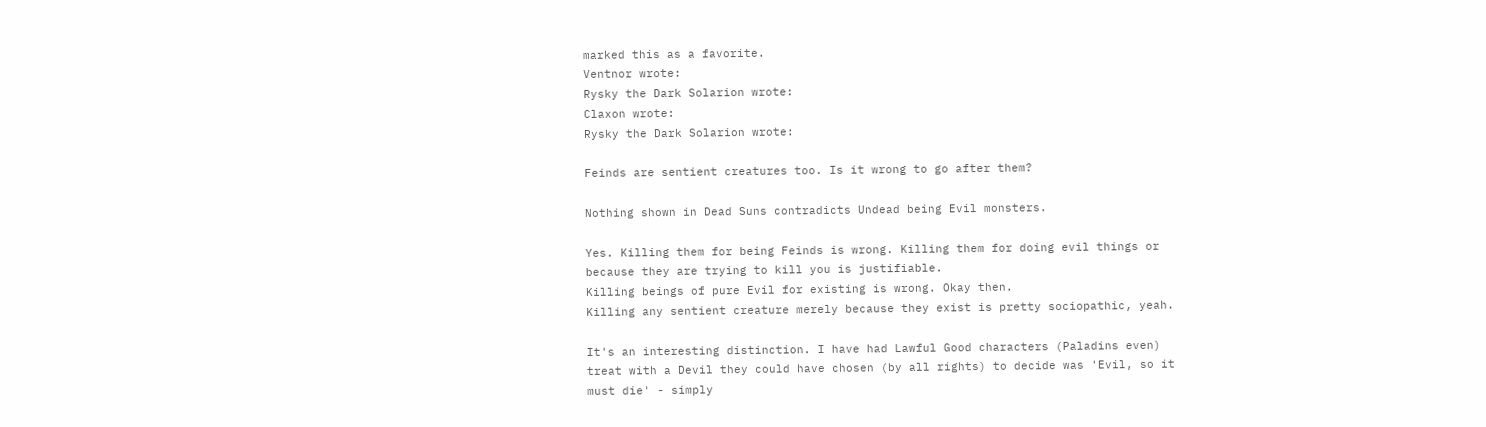marked this as a favorite.
Ventnor wrote:
Rysky the Dark Solarion wrote:
Claxon wrote:
Rysky the Dark Solarion wrote:

Feinds are sentient creatures too. Is it wrong to go after them?

Nothing shown in Dead Suns contradicts Undead being Evil monsters.

Yes. Killing them for being Feinds is wrong. Killing them for doing evil things or because they are trying to kill you is justifiable.
Killing beings of pure Evil for existing is wrong. Okay then.
Killing any sentient creature merely because they exist is pretty sociopathic, yeah.

It's an interesting distinction. I have had Lawful Good characters (Paladins even) treat with a Devil they could have chosen (by all rights) to decide was 'Evil, so it must die' - simply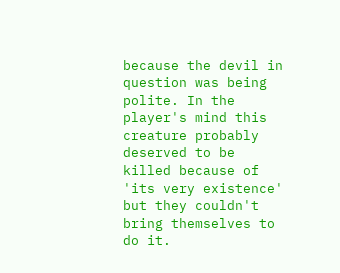because the devil in question was being polite. In the player's mind this creature probably deserved to be killed because of 'its very existence' but they couldn't bring themselves to do it.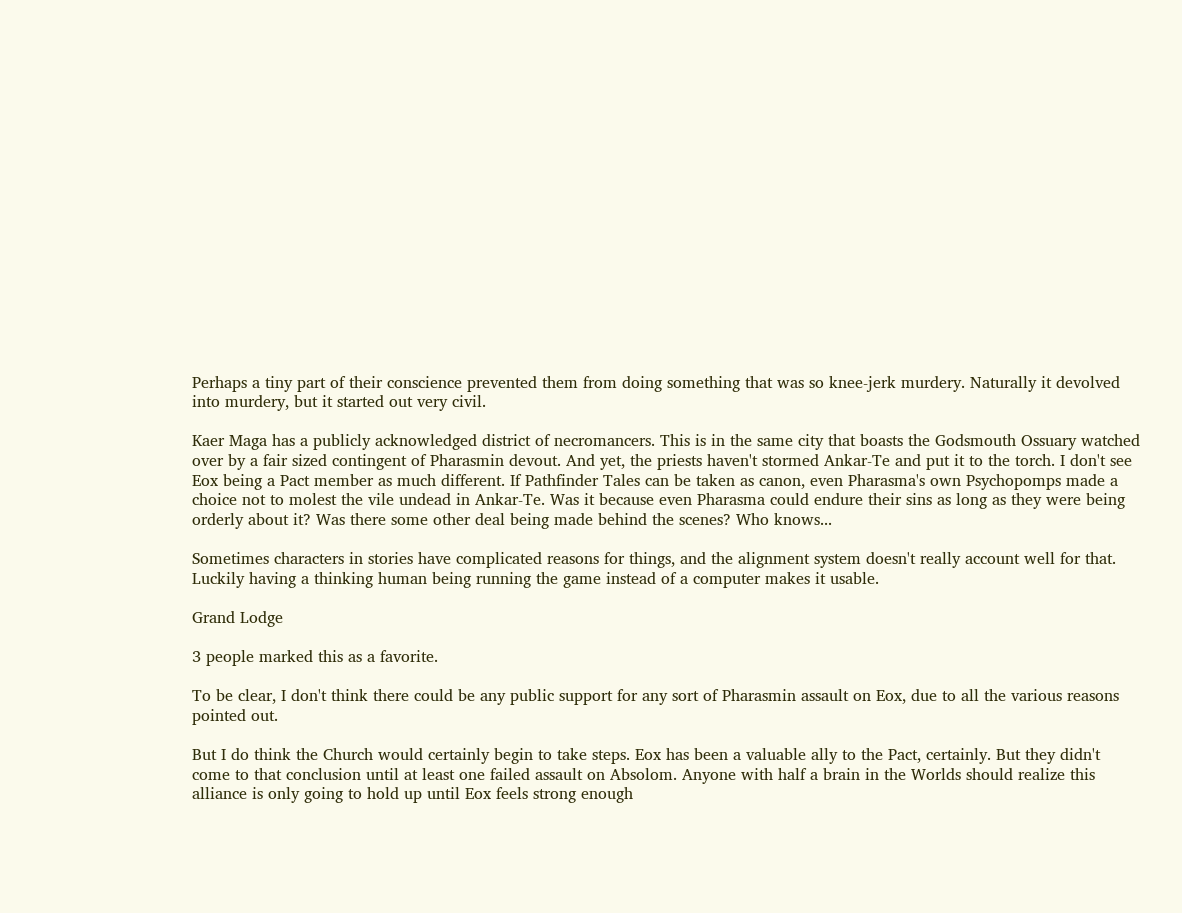Perhaps a tiny part of their conscience prevented them from doing something that was so knee-jerk murdery. Naturally it devolved into murdery, but it started out very civil.

Kaer Maga has a publicly acknowledged district of necromancers. This is in the same city that boasts the Godsmouth Ossuary watched over by a fair sized contingent of Pharasmin devout. And yet, the priests haven't stormed Ankar-Te and put it to the torch. I don't see Eox being a Pact member as much different. If Pathfinder Tales can be taken as canon, even Pharasma's own Psychopomps made a choice not to molest the vile undead in Ankar-Te. Was it because even Pharasma could endure their sins as long as they were being orderly about it? Was there some other deal being made behind the scenes? Who knows...

Sometimes characters in stories have complicated reasons for things, and the alignment system doesn't really account well for that. Luckily having a thinking human being running the game instead of a computer makes it usable.

Grand Lodge

3 people marked this as a favorite.

To be clear, I don't think there could be any public support for any sort of Pharasmin assault on Eox, due to all the various reasons pointed out.

But I do think the Church would certainly begin to take steps. Eox has been a valuable ally to the Pact, certainly. But they didn't come to that conclusion until at least one failed assault on Absolom. Anyone with half a brain in the Worlds should realize this alliance is only going to hold up until Eox feels strong enough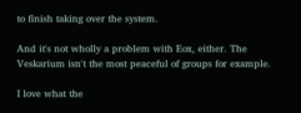to finish taking over the system.

And it's not wholly a problem with Eox, either. The Veskarium isn't the most peaceful of groups for example.

I love what the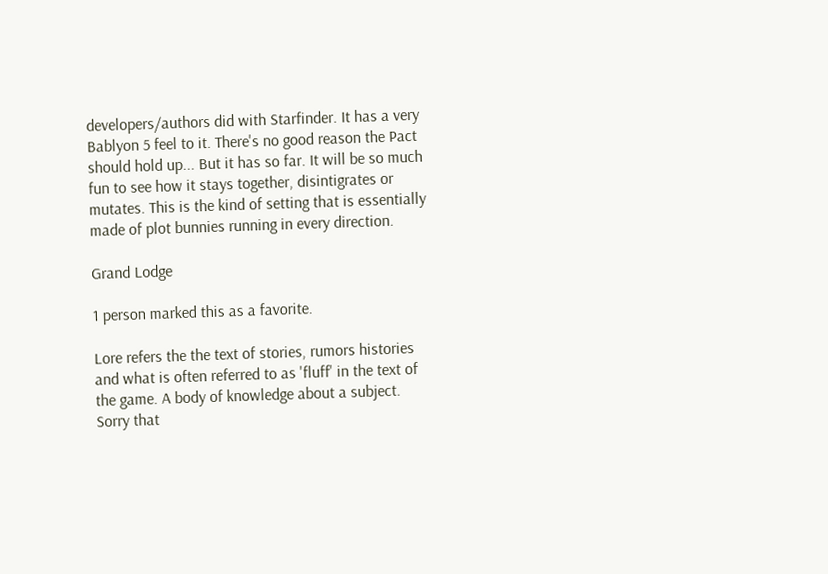developers/authors did with Starfinder. It has a very Bablyon 5 feel to it. There's no good reason the Pact should hold up... But it has so far. It will be so much fun to see how it stays together, disintigrates or mutates. This is the kind of setting that is essentially made of plot bunnies running in every direction.

Grand Lodge

1 person marked this as a favorite.

Lore refers the the text of stories, rumors histories and what is often referred to as 'fluff' in the text of the game. A body of knowledge about a subject. Sorry that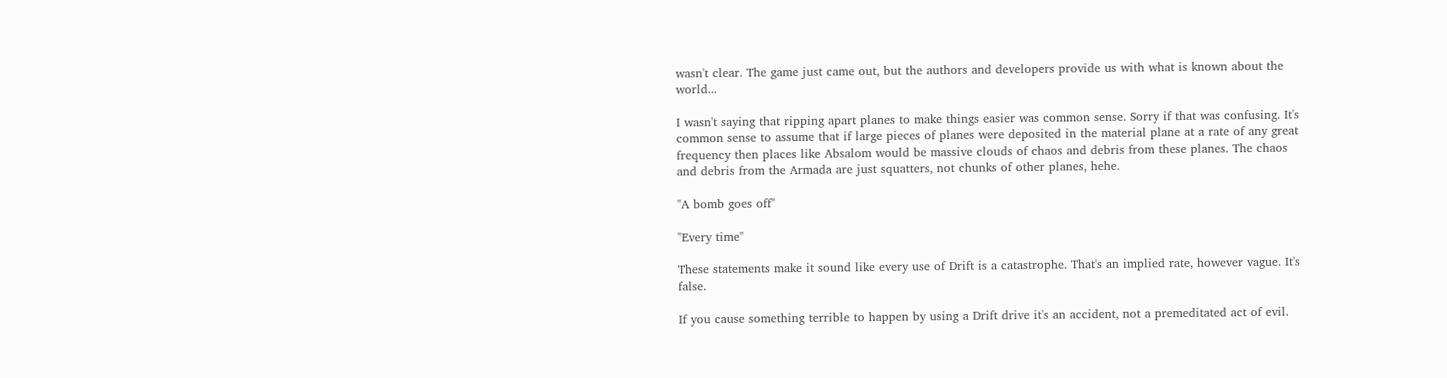wasn't clear. The game just came out, but the authors and developers provide us with what is known about the world...

I wasn't saying that ripping apart planes to make things easier was common sense. Sorry if that was confusing. It's common sense to assume that if large pieces of planes were deposited in the material plane at a rate of any great frequency then places like Absalom would be massive clouds of chaos and debris from these planes. The chaos and debris from the Armada are just squatters, not chunks of other planes, hehe.

"A bomb goes off"

"Every time"

These statements make it sound like every use of Drift is a catastrophe. That's an implied rate, however vague. It's false.

If you cause something terrible to happen by using a Drift drive it's an accident, not a premeditated act of evil.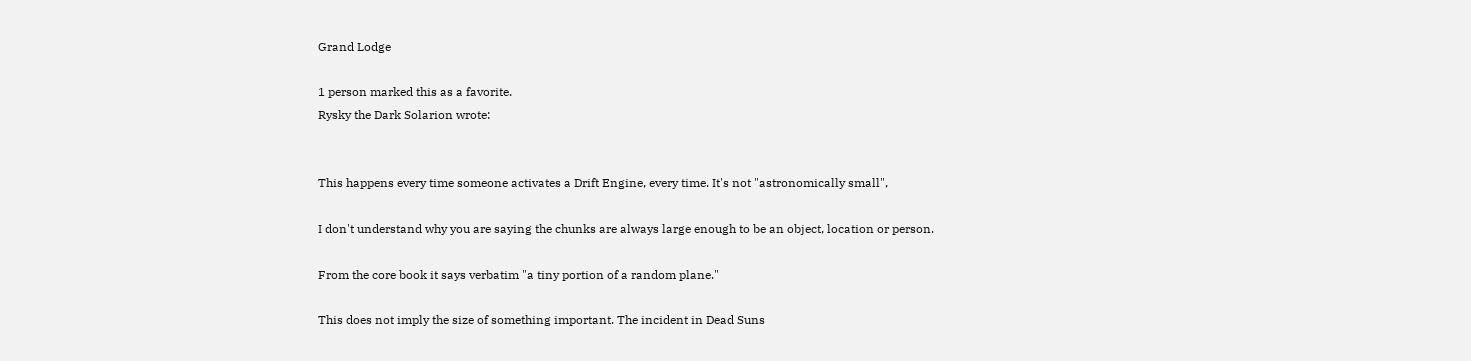Grand Lodge

1 person marked this as a favorite.
Rysky the Dark Solarion wrote:


This happens every time someone activates a Drift Engine, every time. It's not "astronomically small",

I don't understand why you are saying the chunks are always large enough to be an object, location or person.

From the core book it says verbatim "a tiny portion of a random plane."

This does not imply the size of something important. The incident in Dead Suns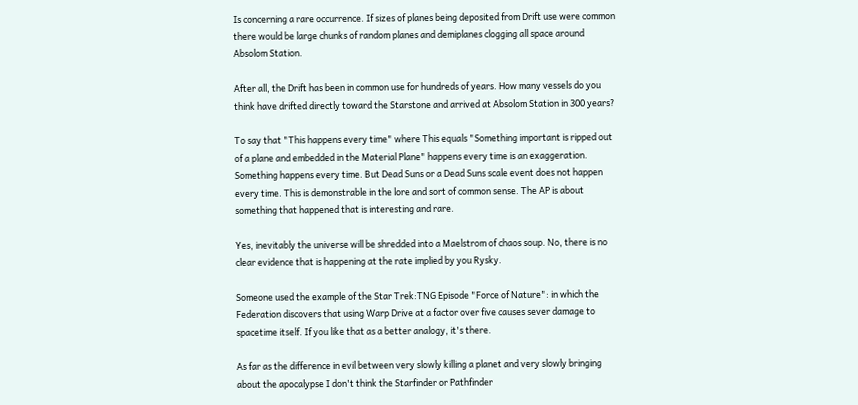Is concerning a rare occurrence. If sizes of planes being deposited from Drift use were common there would be large chunks of random planes and demiplanes clogging all space around Absolom Station.

After all, the Drift has been in common use for hundreds of years. How many vessels do you think have drifted directly toward the Starstone and arrived at Absolom Station in 300 years?

To say that "This happens every time" where This equals "Something important is ripped out of a plane and embedded in the Material Plane" happens every time is an exaggeration. Something happens every time. But Dead Suns or a Dead Suns scale event does not happen every time. This is demonstrable in the lore and sort of common sense. The AP is about something that happened that is interesting and rare.

Yes, inevitably the universe will be shredded into a Maelstrom of chaos soup. No, there is no clear evidence that is happening at the rate implied by you Rysky.

Someone used the example of the Star Trek:TNG Episode "Force of Nature": in which the Federation discovers that using Warp Drive at a factor over five causes sever damage to spacetime itself. If you like that as a better analogy, it's there.

As far as the difference in evil between very slowly killing a planet and very slowly bringing about the apocalypse I don't think the Starfinder or Pathfinder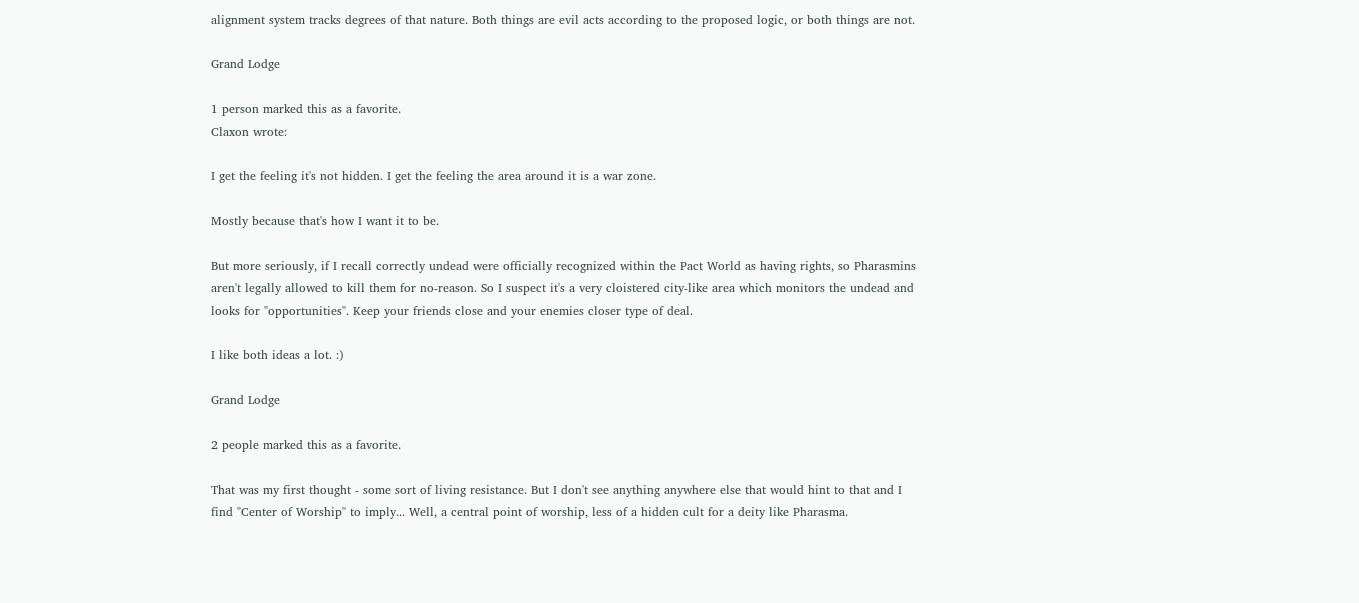alignment system tracks degrees of that nature. Both things are evil acts according to the proposed logic, or both things are not.

Grand Lodge

1 person marked this as a favorite.
Claxon wrote:

I get the feeling it's not hidden. I get the feeling the area around it is a war zone.

Mostly because that's how I want it to be.

But more seriously, if I recall correctly undead were officially recognized within the Pact World as having rights, so Pharasmins aren't legally allowed to kill them for no-reason. So I suspect it's a very cloistered city-like area which monitors the undead and looks for "opportunities". Keep your friends close and your enemies closer type of deal.

I like both ideas a lot. :)

Grand Lodge

2 people marked this as a favorite.

That was my first thought - some sort of living resistance. But I don't see anything anywhere else that would hint to that and I find "Center of Worship" to imply... Well, a central point of worship, less of a hidden cult for a deity like Pharasma.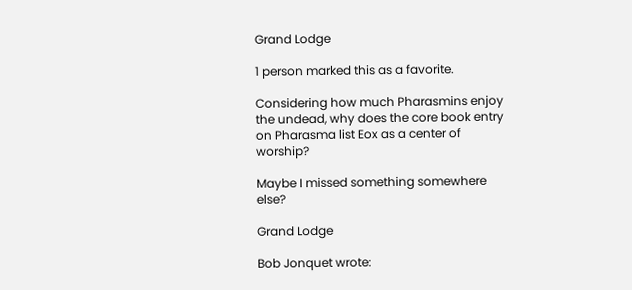Grand Lodge

1 person marked this as a favorite.

Considering how much Pharasmins enjoy the undead, why does the core book entry on Pharasma list Eox as a center of worship?

Maybe I missed something somewhere else?

Grand Lodge

Bob Jonquet wrote: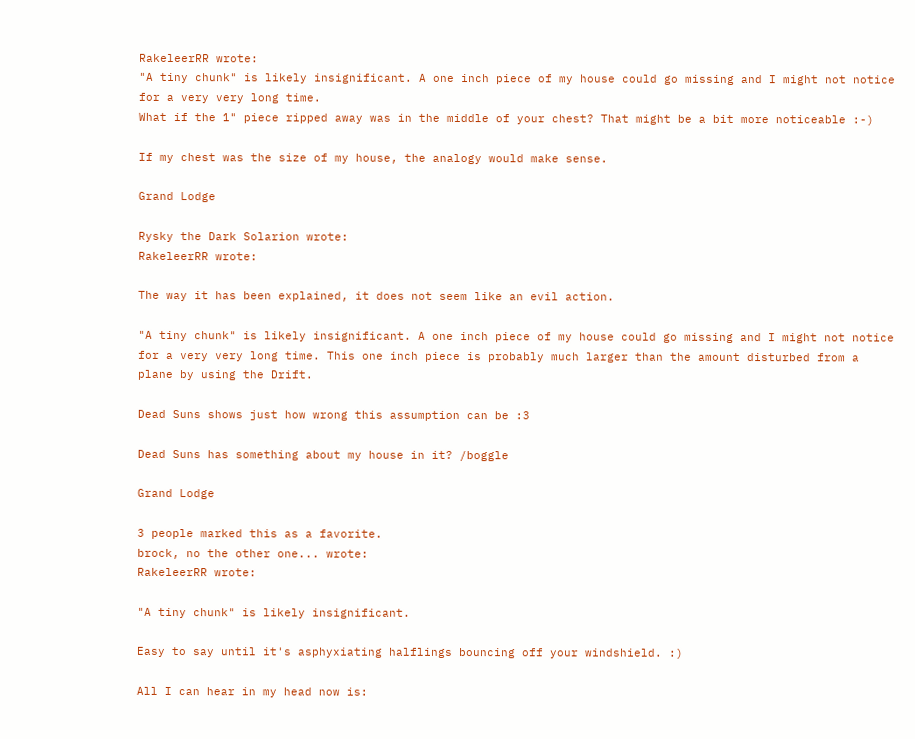RakeleerRR wrote:
"A tiny chunk" is likely insignificant. A one inch piece of my house could go missing and I might not notice for a very very long time.
What if the 1" piece ripped away was in the middle of your chest? That might be a bit more noticeable :-)

If my chest was the size of my house, the analogy would make sense.

Grand Lodge

Rysky the Dark Solarion wrote:
RakeleerRR wrote:

The way it has been explained, it does not seem like an evil action.

"A tiny chunk" is likely insignificant. A one inch piece of my house could go missing and I might not notice for a very very long time. This one inch piece is probably much larger than the amount disturbed from a plane by using the Drift.

Dead Suns shows just how wrong this assumption can be :3

Dead Suns has something about my house in it? /boggle

Grand Lodge

3 people marked this as a favorite.
brock, no the other one... wrote:
RakeleerRR wrote:

"A tiny chunk" is likely insignificant.

Easy to say until it's asphyxiating halflings bouncing off your windshield. :)

All I can hear in my head now is: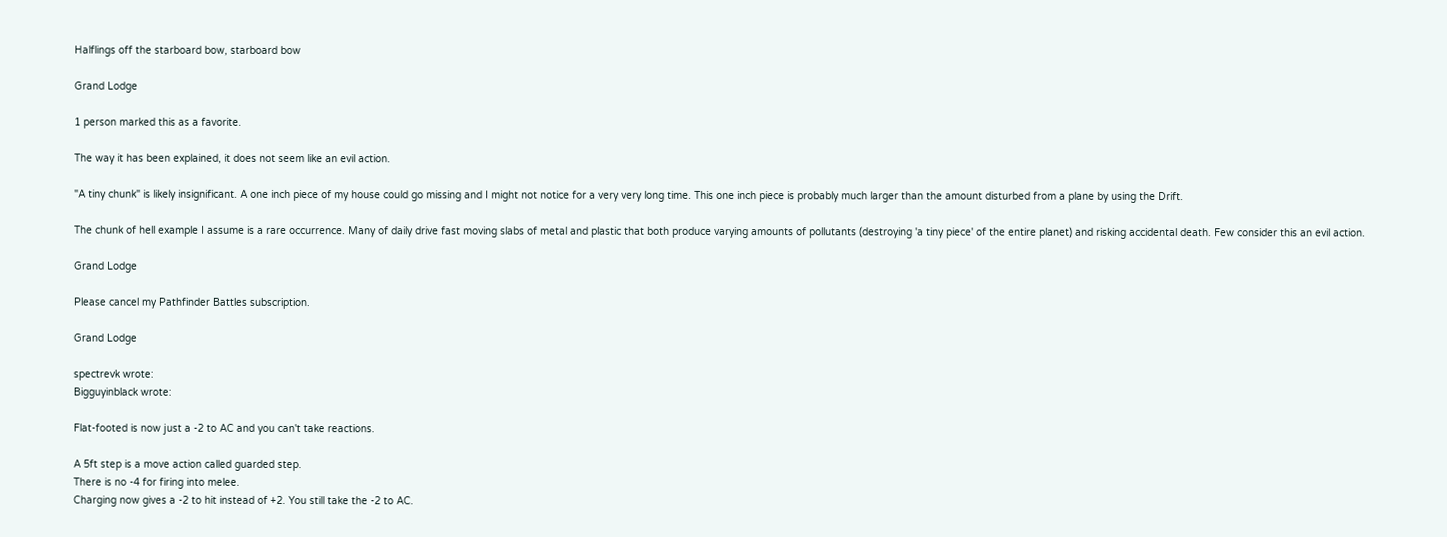Halflings off the starboard bow, starboard bow

Grand Lodge

1 person marked this as a favorite.

The way it has been explained, it does not seem like an evil action.

"A tiny chunk" is likely insignificant. A one inch piece of my house could go missing and I might not notice for a very very long time. This one inch piece is probably much larger than the amount disturbed from a plane by using the Drift.

The chunk of hell example I assume is a rare occurrence. Many of daily drive fast moving slabs of metal and plastic that both produce varying amounts of pollutants (destroying 'a tiny piece' of the entire planet) and risking accidental death. Few consider this an evil action.

Grand Lodge

Please cancel my Pathfinder Battles subscription.

Grand Lodge

spectrevk wrote:
Bigguyinblack wrote:

Flat-footed is now just a -2 to AC and you can't take reactions.

A 5ft step is a move action called guarded step.
There is no -4 for firing into melee.
Charging now gives a -2 to hit instead of +2. You still take the -2 to AC.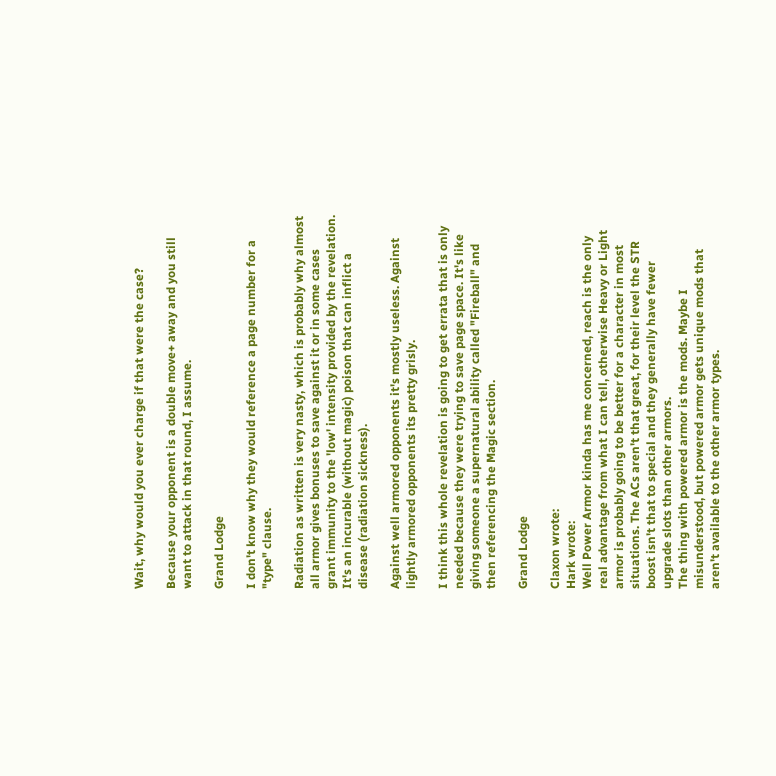Wait, why would you ever charge if that were the case?

Because your opponent is a double move+ away and you still want to attack in that round, I assume.

Grand Lodge

I don't know why they would reference a page number for a "type" clause.

Radiation as written is very nasty, which is probably why almost all armor gives bonuses to save against it or in some cases grant immunity to the 'low' intensity provided by the revelation. It's an incurable (without magic) poison that can inflict a disease (radiation sickness).

Against well armored opponents it's mostly useless. Against lightly armored opponents its pretty grisly.

I think this whole revelation is going to get errata that is only needed because they were trying to save page space. It's like giving someone a supernatural ability called "Fireball" and then referencing the Magic section.

Grand Lodge

Claxon wrote:
Hark wrote:
Well Power Armor kinda has me concerned, reach is the only real advantage from what I can tell, otherwise Heavy or Light armor is probably going to be better for a character in most situations. The ACs aren't that great, for their level the STR boost isn't that to special and they generally have fewer upgrade slots than other armors.
The thing with powered armor is the mods. Maybe I misunderstood, but powered armor gets unique mods that aren't available to the other armor types.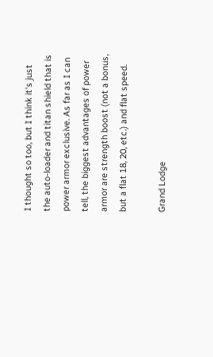I thought so too, but I think it's just the auto-loader and titan shield that is power armor exclusive. As far as I can tell, the biggest advantages of power armor are strength boost (not a bonus, but a flat 18, 20, etc.) and flat speed.

Grand Lodge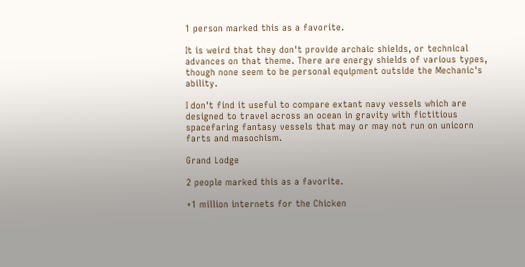1 person marked this as a favorite.

It is weird that they don't provide archaic shields, or technical advances on that theme. There are energy shields of various types, though none seem to be personal equipment outside the Mechanic's ability.

I don't find it useful to compare extant navy vessels which are designed to travel across an ocean in gravity with fictitious spacefaring fantasy vessels that may or may not run on unicorn farts and masochism.

Grand Lodge

2 people marked this as a favorite.

+1 million internets for the Chicken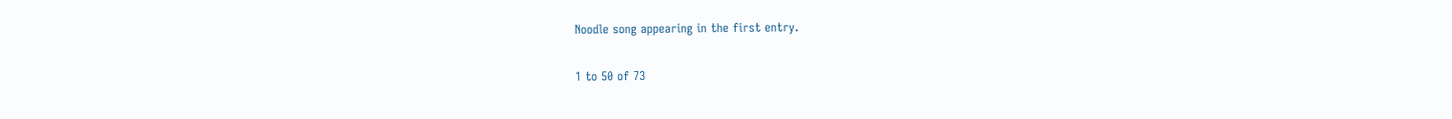Noodle song appearing in the first entry.

1 to 50 of 73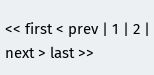<< first < prev | 1 | 2 | next > last >>